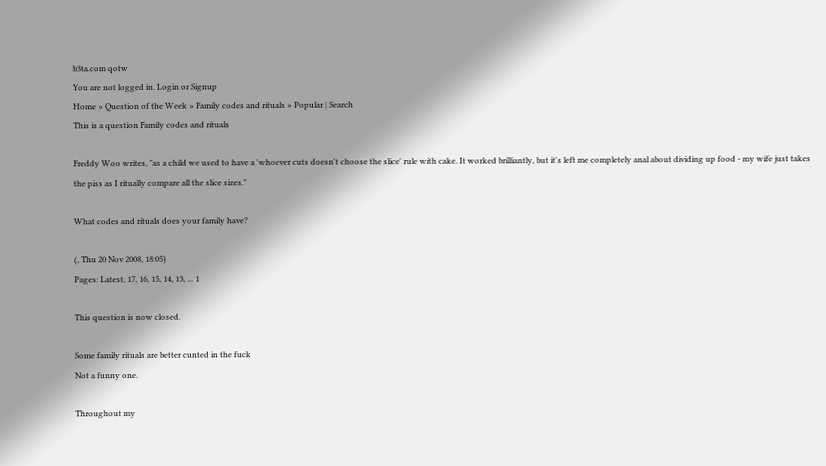b3ta.com qotw
You are not logged in. Login or Signup
Home » Question of the Week » Family codes and rituals » Popular | Search
This is a question Family codes and rituals

Freddy Woo writes, "as a child we used to have a 'whoever cuts doesn't choose the slice' rule with cake. It worked brilliantly, but it's left me completely anal about dividing up food - my wife just takes the piss as I ritually compare all the slice sizes."

What codes and rituals does your family have?

(, Thu 20 Nov 2008, 18:05)
Pages: Latest, 17, 16, 15, 14, 13, ... 1

This question is now closed.

Some family rituals are better cunted in the fuck
Not a funny one.

Throughout my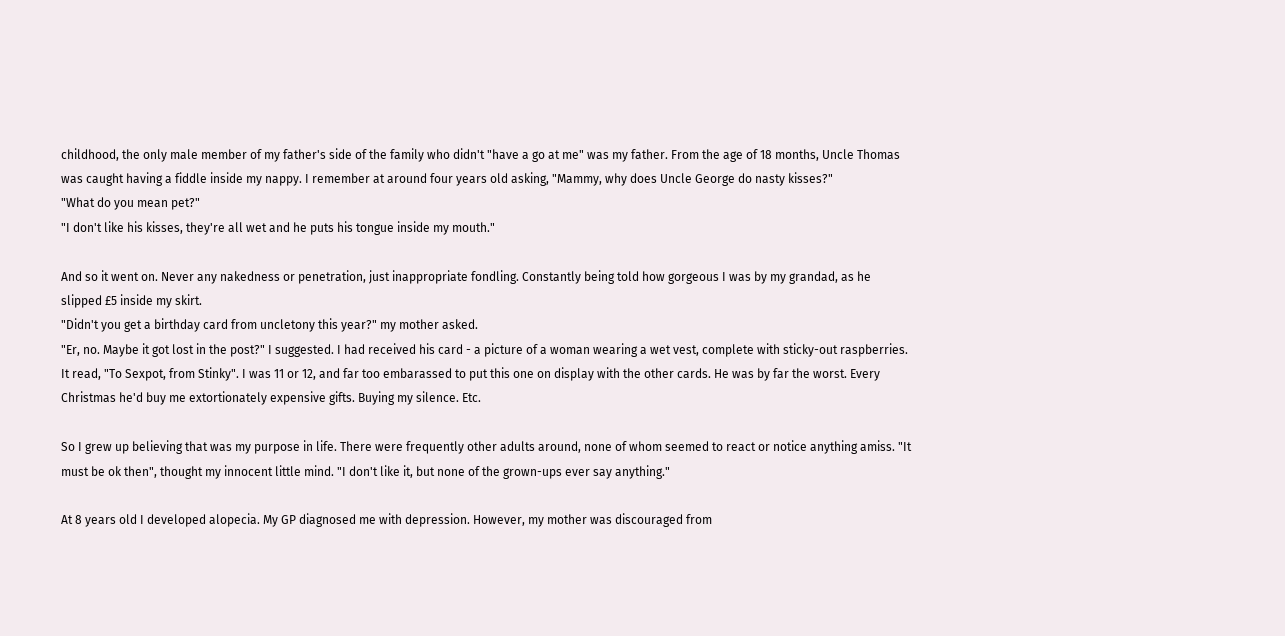childhood, the only male member of my father's side of the family who didn't "have a go at me" was my father. From the age of 18 months, Uncle Thomas was caught having a fiddle inside my nappy. I remember at around four years old asking, "Mammy, why does Uncle George do nasty kisses?"
"What do you mean pet?"
"I don't like his kisses, they're all wet and he puts his tongue inside my mouth."

And so it went on. Never any nakedness or penetration, just inappropriate fondling. Constantly being told how gorgeous I was by my grandad, as he slipped £5 inside my skirt.
"Didn't you get a birthday card from uncletony this year?" my mother asked.
"Er, no. Maybe it got lost in the post?" I suggested. I had received his card - a picture of a woman wearing a wet vest, complete with sticky-out raspberries. It read, "To Sexpot, from Stinky". I was 11 or 12, and far too embarassed to put this one on display with the other cards. He was by far the worst. Every Christmas he'd buy me extortionately expensive gifts. Buying my silence. Etc.

So I grew up believing that was my purpose in life. There were frequently other adults around, none of whom seemed to react or notice anything amiss. "It must be ok then", thought my innocent little mind. "I don't like it, but none of the grown-ups ever say anything."

At 8 years old I developed alopecia. My GP diagnosed me with depression. However, my mother was discouraged from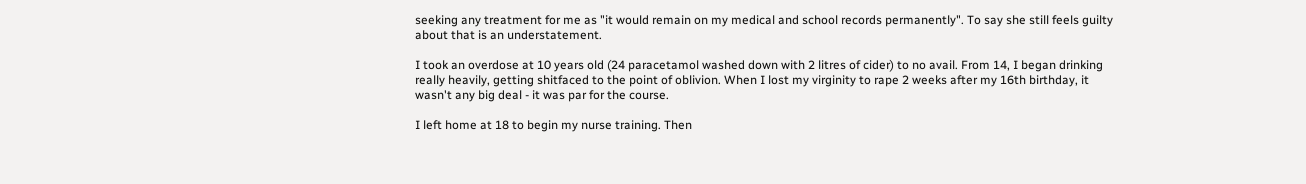seeking any treatment for me as "it would remain on my medical and school records permanently". To say she still feels guilty about that is an understatement.

I took an overdose at 10 years old (24 paracetamol washed down with 2 litres of cider) to no avail. From 14, I began drinking really heavily, getting shitfaced to the point of oblivion. When I lost my virginity to rape 2 weeks after my 16th birthday, it wasn't any big deal - it was par for the course.

I left home at 18 to begin my nurse training. Then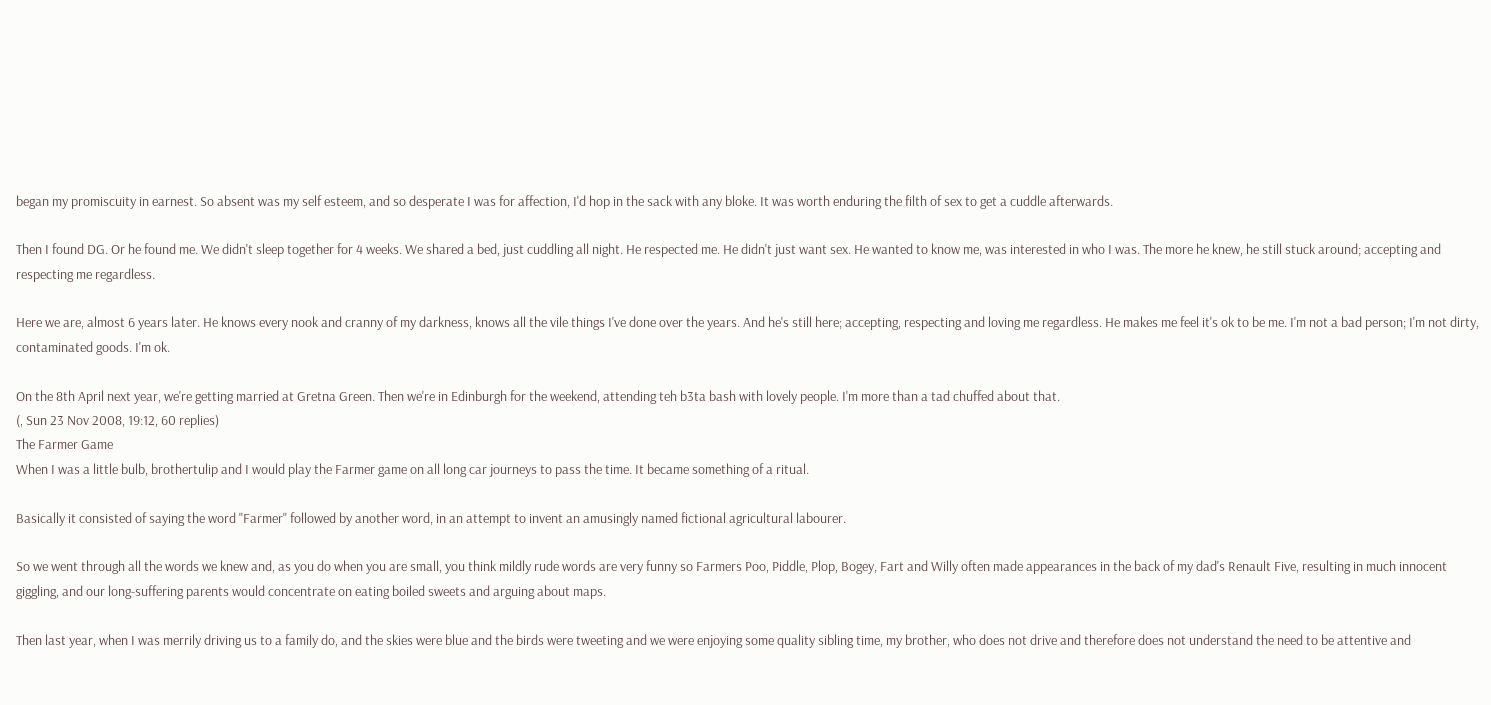began my promiscuity in earnest. So absent was my self esteem, and so desperate I was for affection, I'd hop in the sack with any bloke. It was worth enduring the filth of sex to get a cuddle afterwards.

Then I found DG. Or he found me. We didn't sleep together for 4 weeks. We shared a bed, just cuddling all night. He respected me. He didn't just want sex. He wanted to know me, was interested in who I was. The more he knew, he still stuck around; accepting and respecting me regardless.

Here we are, almost 6 years later. He knows every nook and cranny of my darkness, knows all the vile things I've done over the years. And he's still here; accepting, respecting and loving me regardless. He makes me feel it's ok to be me. I'm not a bad person; I'm not dirty, contaminated goods. I'm ok.

On the 8th April next year, we're getting married at Gretna Green. Then we're in Edinburgh for the weekend, attending teh b3ta bash with lovely people. I'm more than a tad chuffed about that.
(, Sun 23 Nov 2008, 19:12, 60 replies)
The Farmer Game
When I was a little bulb, brothertulip and I would play the Farmer game on all long car journeys to pass the time. It became something of a ritual.

Basically it consisted of saying the word "Farmer" followed by another word, in an attempt to invent an amusingly named fictional agricultural labourer.

So we went through all the words we knew and, as you do when you are small, you think mildly rude words are very funny so Farmers Poo, Piddle, Plop, Bogey, Fart and Willy often made appearances in the back of my dad's Renault Five, resulting in much innocent giggling, and our long-suffering parents would concentrate on eating boiled sweets and arguing about maps.

Then last year, when I was merrily driving us to a family do, and the skies were blue and the birds were tweeting and we were enjoying some quality sibling time, my brother, who does not drive and therefore does not understand the need to be attentive and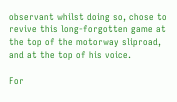observant whilst doing so, chose to revive this long-forgotten game at the top of the motorway sliproad, and at the top of his voice.

For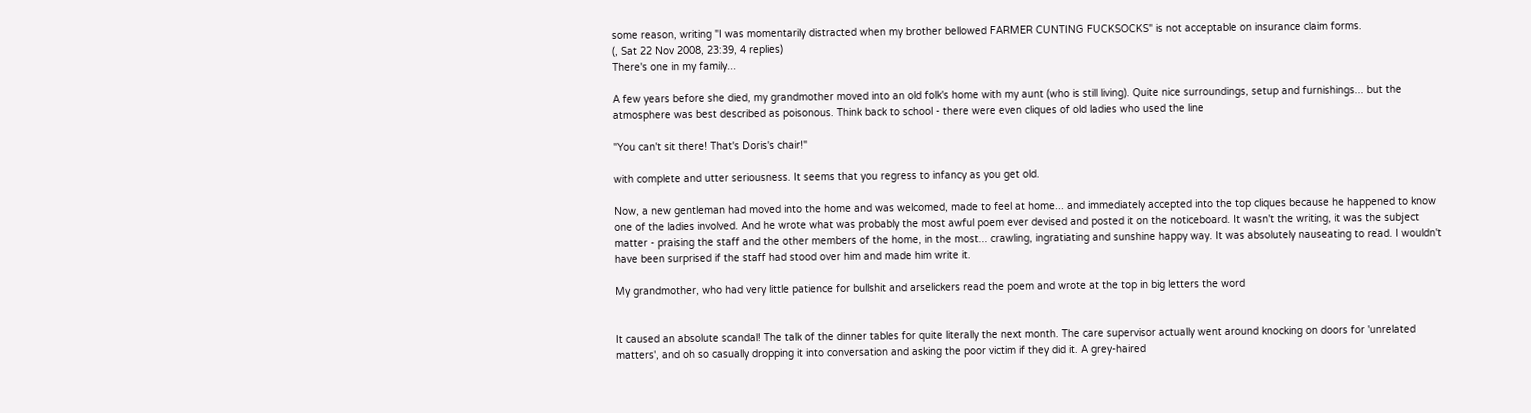some reason, writing "I was momentarily distracted when my brother bellowed FARMER CUNTING FUCKSOCKS" is not acceptable on insurance claim forms.
(, Sat 22 Nov 2008, 23:39, 4 replies)
There's one in my family...

A few years before she died, my grandmother moved into an old folk's home with my aunt (who is still living). Quite nice surroundings, setup and furnishings... but the atmosphere was best described as poisonous. Think back to school - there were even cliques of old ladies who used the line

"You can't sit there! That's Doris's chair!"

with complete and utter seriousness. It seems that you regress to infancy as you get old.

Now, a new gentleman had moved into the home and was welcomed, made to feel at home... and immediately accepted into the top cliques because he happened to know one of the ladies involved. And he wrote what was probably the most awful poem ever devised and posted it on the noticeboard. It wasn't the writing, it was the subject matter - praising the staff and the other members of the home, in the most... crawling, ingratiating and sunshine happy way. It was absolutely nauseating to read. I wouldn't have been surprised if the staff had stood over him and made him write it.

My grandmother, who had very little patience for bullshit and arselickers read the poem and wrote at the top in big letters the word


It caused an absolute scandal! The talk of the dinner tables for quite literally the next month. The care supervisor actually went around knocking on doors for 'unrelated matters', and oh so casually dropping it into conversation and asking the poor victim if they did it. A grey-haired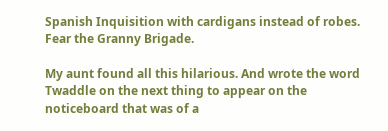Spanish Inquisition with cardigans instead of robes. Fear the Granny Brigade.

My aunt found all this hilarious. And wrote the word Twaddle on the next thing to appear on the noticeboard that was of a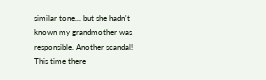similar tone... but she hadn't known my grandmother was responsible. Another scandal! This time there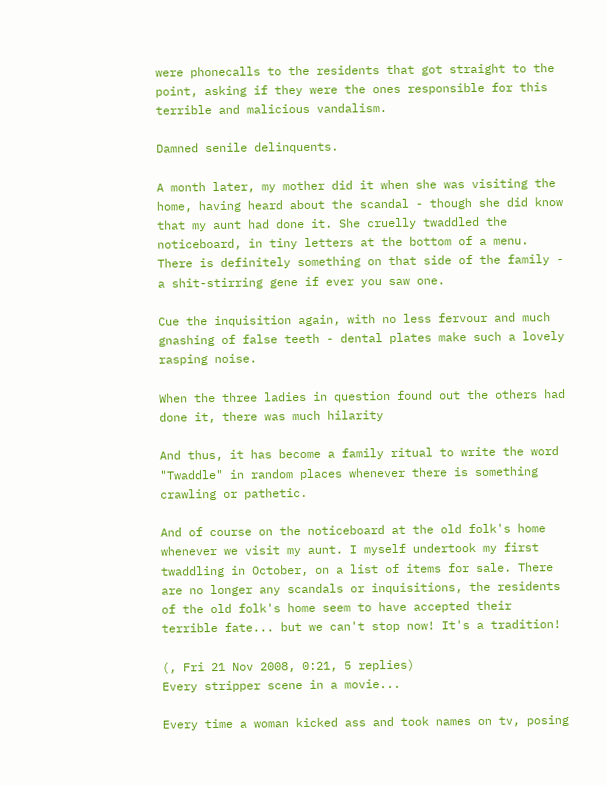were phonecalls to the residents that got straight to the point, asking if they were the ones responsible for this terrible and malicious vandalism.

Damned senile delinquents.

A month later, my mother did it when she was visiting the home, having heard about the scandal - though she did know that my aunt had done it. She cruelly twaddled the noticeboard, in tiny letters at the bottom of a menu. There is definitely something on that side of the family - a shit-stirring gene if ever you saw one.

Cue the inquisition again, with no less fervour and much gnashing of false teeth - dental plates make such a lovely rasping noise.

When the three ladies in question found out the others had done it, there was much hilarity

And thus, it has become a family ritual to write the word "Twaddle" in random places whenever there is something crawling or pathetic.

And of course on the noticeboard at the old folk's home whenever we visit my aunt. I myself undertook my first twaddling in October, on a list of items for sale. There are no longer any scandals or inquisitions, the residents of the old folk's home seem to have accepted their terrible fate... but we can't stop now! It's a tradition!

(, Fri 21 Nov 2008, 0:21, 5 replies)
Every stripper scene in a movie...

Every time a woman kicked ass and took names on tv, posing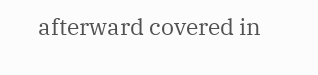afterward covered in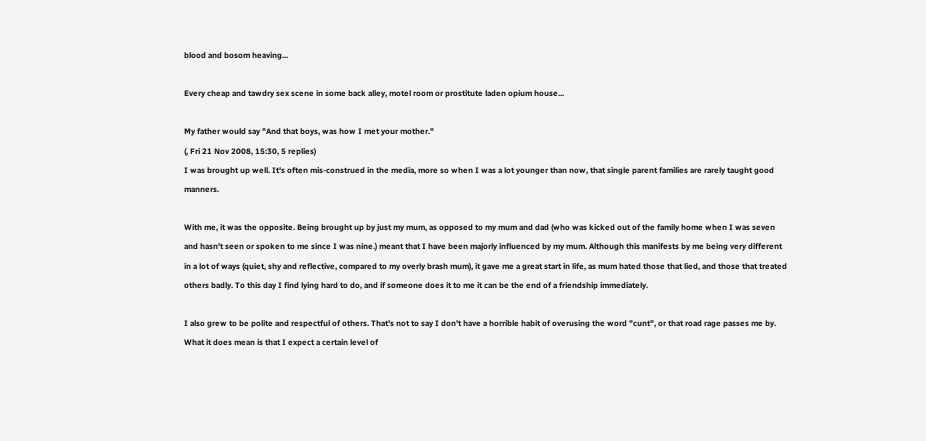blood and bosom heaving...

Every cheap and tawdry sex scene in some back alley, motel room or prostitute laden opium house...

My father would say "And that boys, was how I met your mother."
(, Fri 21 Nov 2008, 15:30, 5 replies)
I was brought up well. It's often mis-construed in the media, more so when I was a lot younger than now, that single parent families are rarely taught good manners.

With me, it was the opposite. Being brought up by just my mum, as opposed to my mum and dad (who was kicked out of the family home when I was seven and hasn't seen or spoken to me since I was nine.) meant that I have been majorly influenced by my mum. Although this manifests by me being very different in a lot of ways (quiet, shy and reflective, compared to my overly brash mum), it gave me a great start in life, as mum hated those that lied, and those that treated others badly. To this day I find lying hard to do, and if someone does it to me it can be the end of a friendship immediately.

I also grew to be polite and respectful of others. That's not to say I don't have a horrible habit of overusing the word "cunt", or that road rage passes me by. What it does mean is that I expect a certain level of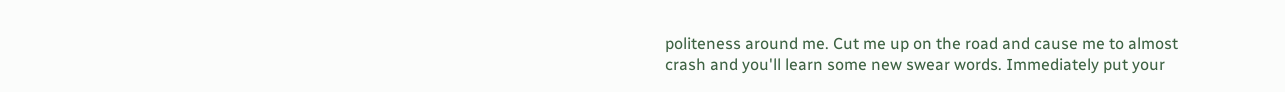politeness around me. Cut me up on the road and cause me to almost crash and you'll learn some new swear words. Immediately put your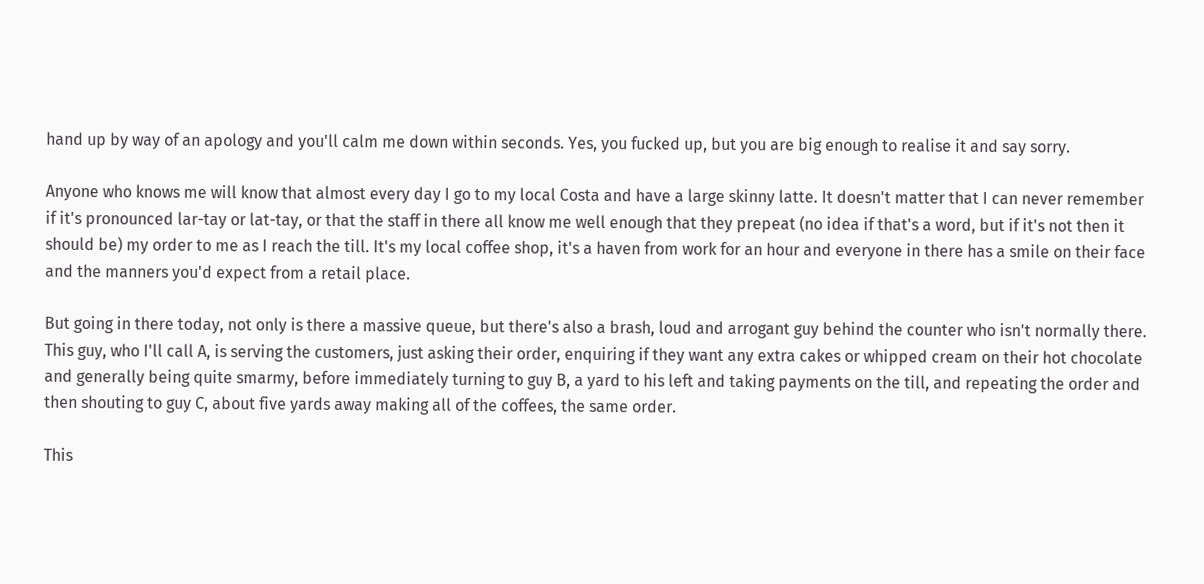hand up by way of an apology and you'll calm me down within seconds. Yes, you fucked up, but you are big enough to realise it and say sorry.

Anyone who knows me will know that almost every day I go to my local Costa and have a large skinny latte. It doesn't matter that I can never remember if it's pronounced lar-tay or lat-tay, or that the staff in there all know me well enough that they prepeat (no idea if that's a word, but if it's not then it should be) my order to me as I reach the till. It's my local coffee shop, it's a haven from work for an hour and everyone in there has a smile on their face and the manners you'd expect from a retail place.

But going in there today, not only is there a massive queue, but there's also a brash, loud and arrogant guy behind the counter who isn't normally there. This guy, who I'll call A, is serving the customers, just asking their order, enquiring if they want any extra cakes or whipped cream on their hot chocolate and generally being quite smarmy, before immediately turning to guy B, a yard to his left and taking payments on the till, and repeating the order and then shouting to guy C, about five yards away making all of the coffees, the same order.

This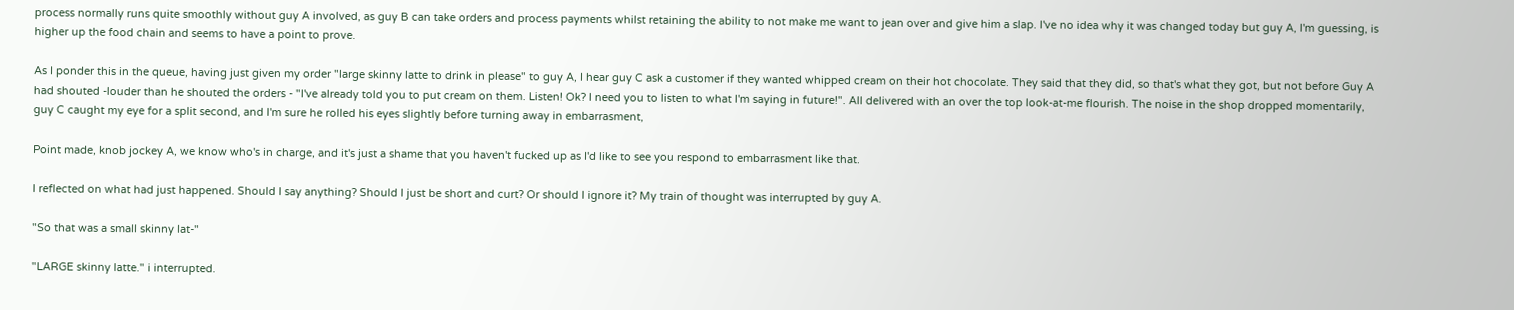process normally runs quite smoothly without guy A involved, as guy B can take orders and process payments whilst retaining the ability to not make me want to jean over and give him a slap. I've no idea why it was changed today but guy A, I'm guessing, is higher up the food chain and seems to have a point to prove.

As I ponder this in the queue, having just given my order "large skinny latte to drink in please" to guy A, I hear guy C ask a customer if they wanted whipped cream on their hot chocolate. They said that they did, so that's what they got, but not before Guy A had shouted -louder than he shouted the orders - "I've already told you to put cream on them. Listen! Ok? I need you to listen to what I'm saying in future!". All delivered with an over the top look-at-me flourish. The noise in the shop dropped momentarily, guy C caught my eye for a split second, and I'm sure he rolled his eyes slightly before turning away in embarrasment,

Point made, knob jockey A, we know who's in charge, and it's just a shame that you haven't fucked up as I'd like to see you respond to embarrasment like that.

I reflected on what had just happened. Should I say anything? Should I just be short and curt? Or should I ignore it? My train of thought was interrupted by guy A.

"So that was a small skinny lat-"

"LARGE skinny latte." i interrupted.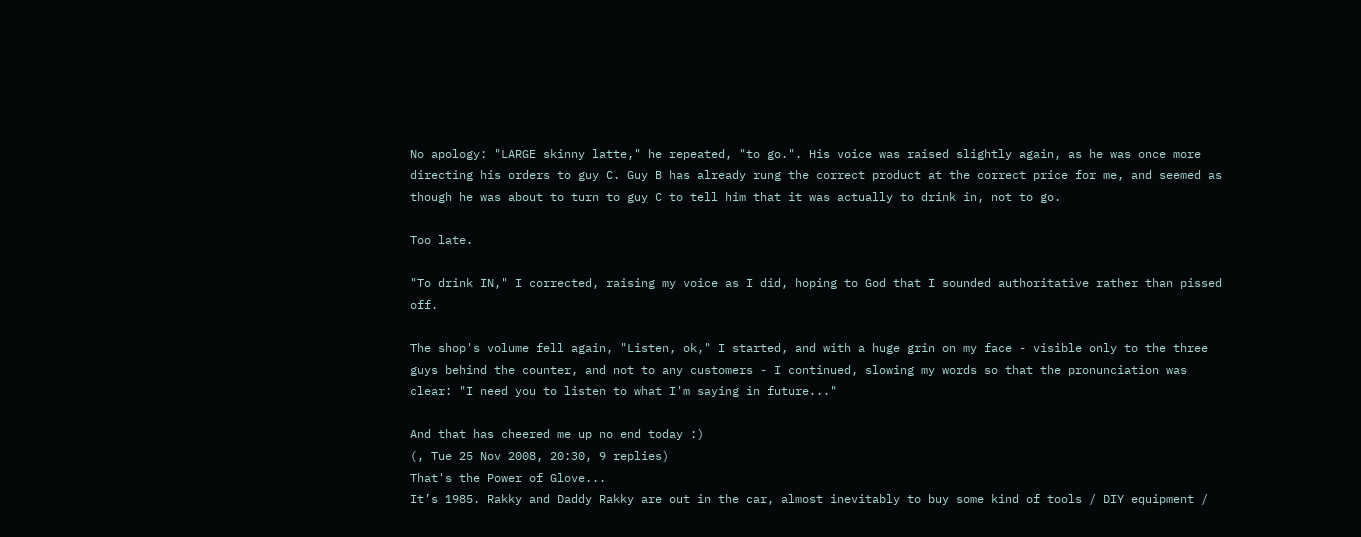No apology: "LARGE skinny latte," he repeated, "to go.". His voice was raised slightly again, as he was once more directing his orders to guy C. Guy B has already rung the correct product at the correct price for me, and seemed as though he was about to turn to guy C to tell him that it was actually to drink in, not to go.

Too late.

"To drink IN," I corrected, raising my voice as I did, hoping to God that I sounded authoritative rather than pissed off.

The shop's volume fell again, "Listen, ok," I started, and with a huge grin on my face - visible only to the three guys behind the counter, and not to any customers - I continued, slowing my words so that the pronunciation was clear: "I need you to listen to what I'm saying in future..."

And that has cheered me up no end today :)
(, Tue 25 Nov 2008, 20:30, 9 replies)
That's the Power of Glove...
It’s 1985. Rakky and Daddy Rakky are out in the car, almost inevitably to buy some kind of tools / DIY equipment /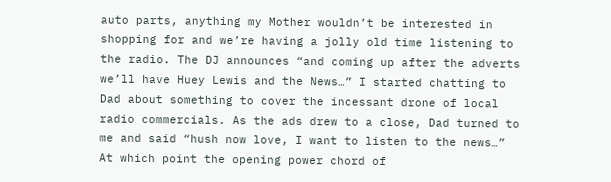auto parts, anything my Mother wouldn’t be interested in shopping for and we’re having a jolly old time listening to the radio. The DJ announces “and coming up after the adverts we’ll have Huey Lewis and the News…” I started chatting to Dad about something to cover the incessant drone of local radio commercials. As the ads drew to a close, Dad turned to me and said “hush now love, I want to listen to the news…” At which point the opening power chord of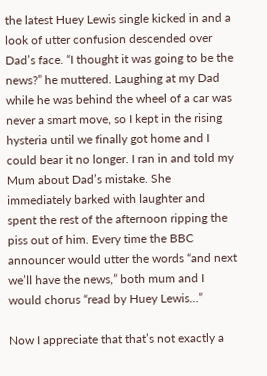the latest Huey Lewis single kicked in and a look of utter confusion descended over Dad’s face. “I thought it was going to be the news?” he muttered. Laughing at my Dad while he was behind the wheel of a car was never a smart move, so I kept in the rising hysteria until we finally got home and I could bear it no longer. I ran in and told my Mum about Dad’s mistake. She immediately barked with laughter and spent the rest of the afternoon ripping the piss out of him. Every time the BBC announcer would utter the words “and next we’ll have the news,” both mum and I would chorus “read by Huey Lewis…”

Now I appreciate that that’s not exactly a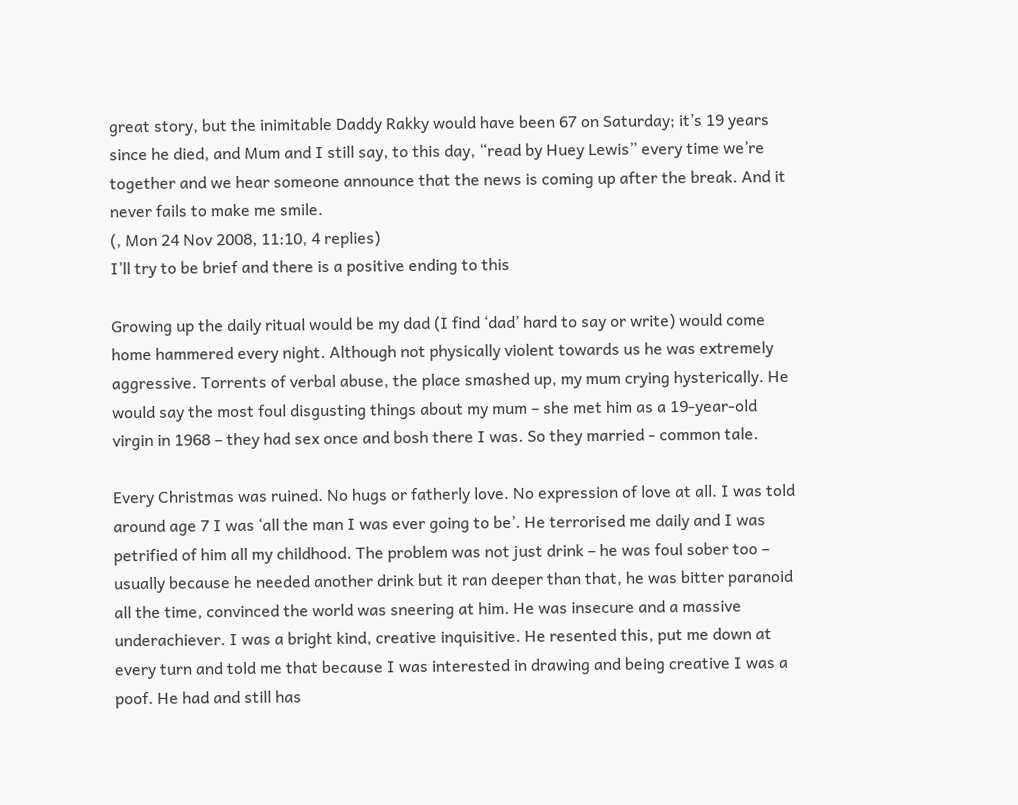great story, but the inimitable Daddy Rakky would have been 67 on Saturday; it’s 19 years since he died, and Mum and I still say, to this day, “read by Huey Lewis” every time we’re together and we hear someone announce that the news is coming up after the break. And it never fails to make me smile.
(, Mon 24 Nov 2008, 11:10, 4 replies)
I’ll try to be brief and there is a positive ending to this

Growing up the daily ritual would be my dad (I find ‘dad’ hard to say or write) would come home hammered every night. Although not physically violent towards us he was extremely aggressive. Torrents of verbal abuse, the place smashed up, my mum crying hysterically. He would say the most foul disgusting things about my mum – she met him as a 19-year-old virgin in 1968 – they had sex once and bosh there I was. So they married - common tale.

Every Christmas was ruined. No hugs or fatherly love. No expression of love at all. I was told around age 7 I was ‘all the man I was ever going to be’. He terrorised me daily and I was petrified of him all my childhood. The problem was not just drink – he was foul sober too – usually because he needed another drink but it ran deeper than that, he was bitter paranoid all the time, convinced the world was sneering at him. He was insecure and a massive underachiever. I was a bright kind, creative inquisitive. He resented this, put me down at every turn and told me that because I was interested in drawing and being creative I was a poof. He had and still has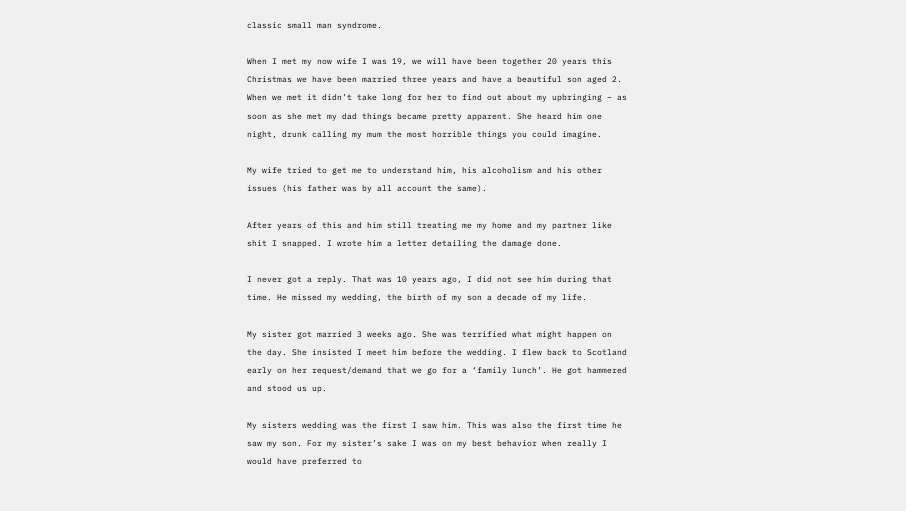classic small man syndrome.

When I met my now wife I was 19, we will have been together 20 years this Christmas we have been married three years and have a beautiful son aged 2. When we met it didn’t take long for her to find out about my upbringing – as soon as she met my dad things became pretty apparent. She heard him one night, drunk calling my mum the most horrible things you could imagine.

My wife tried to get me to understand him, his alcoholism and his other issues (his father was by all account the same).

After years of this and him still treating me my home and my partner like shit I snapped. I wrote him a letter detailing the damage done.

I never got a reply. That was 10 years ago, I did not see him during that time. He missed my wedding, the birth of my son a decade of my life.

My sister got married 3 weeks ago. She was terrified what might happen on the day. She insisted I meet him before the wedding. I flew back to Scotland early on her request/demand that we go for a ‘family lunch’. He got hammered and stood us up.

My sisters wedding was the first I saw him. This was also the first time he saw my son. For my sister’s sake I was on my best behavior when really I would have preferred to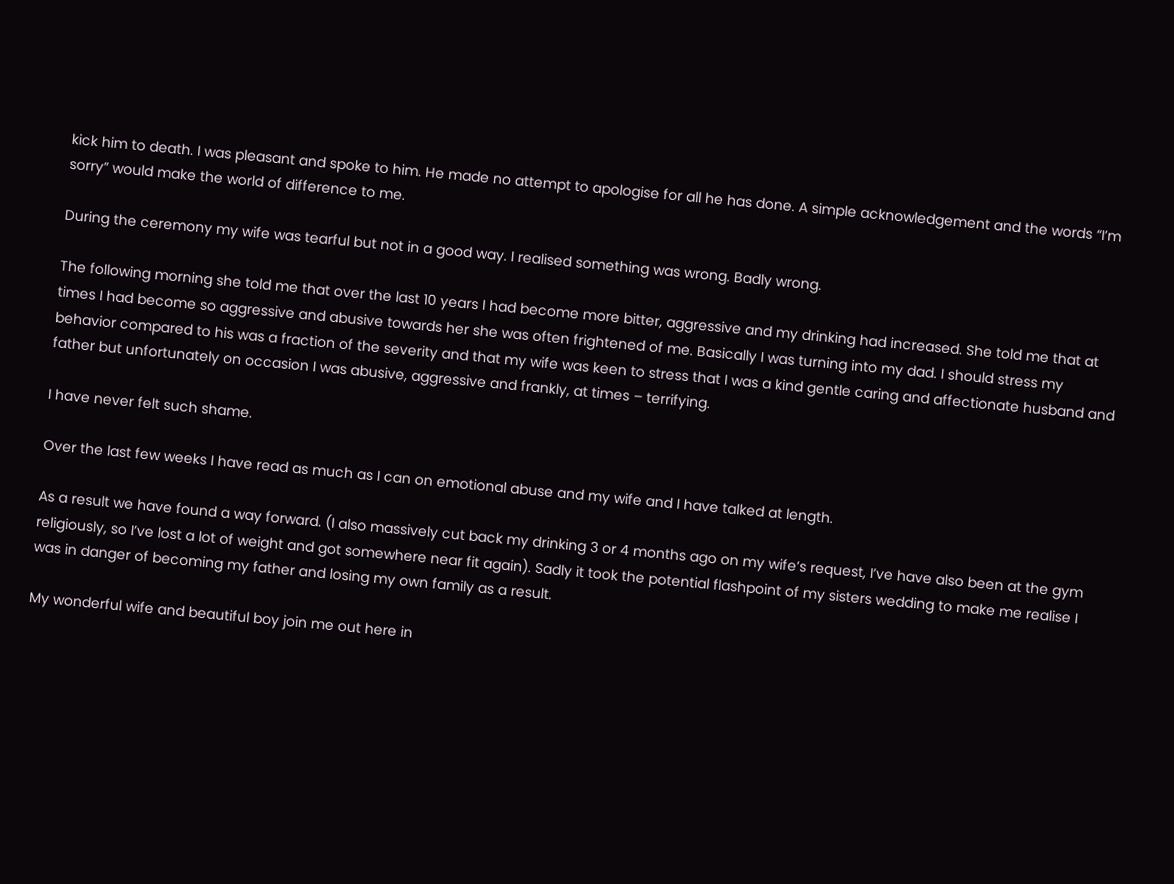kick him to death. I was pleasant and spoke to him. He made no attempt to apologise for all he has done. A simple acknowledgement and the words “I’m sorry” would make the world of difference to me.

During the ceremony my wife was tearful but not in a good way. I realised something was wrong. Badly wrong.

The following morning she told me that over the last 10 years I had become more bitter, aggressive and my drinking had increased. She told me that at times I had become so aggressive and abusive towards her she was often frightened of me. Basically I was turning into my dad. I should stress my behavior compared to his was a fraction of the severity and that my wife was keen to stress that I was a kind gentle caring and affectionate husband and father but unfortunately on occasion I was abusive, aggressive and frankly, at times – terrifying.

I have never felt such shame.

Over the last few weeks I have read as much as I can on emotional abuse and my wife and I have talked at length.

As a result we have found a way forward. (I also massively cut back my drinking 3 or 4 months ago on my wife’s request, I’ve have also been at the gym religiously, so I’ve lost a lot of weight and got somewhere near fit again). Sadly it took the potential flashpoint of my sisters wedding to make me realise I was in danger of becoming my father and losing my own family as a result.

My wonderful wife and beautiful boy join me out here in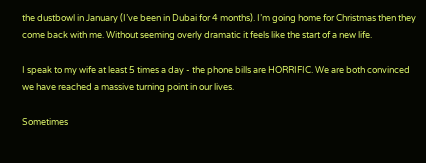the dustbowl in January (I’ve been in Dubai for 4 months). I’m going home for Christmas then they come back with me. Without seeming overly dramatic it feels like the start of a new life.

I speak to my wife at least 5 times a day - the phone bills are HORRIFIC. We are both convinced we have reached a massive turning point in our lives.

Sometimes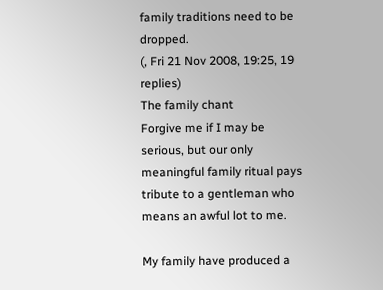family traditions need to be dropped.
(, Fri 21 Nov 2008, 19:25, 19 replies)
The family chant
Forgive me if I may be serious, but our only meaningful family ritual pays tribute to a gentleman who means an awful lot to me.

My family have produced a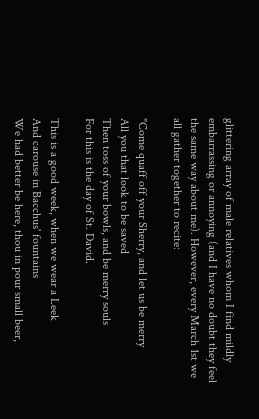glittering array of male relatives whom I find mildly embarrassing or annoying (and I have no doubt they feel the same way about me). However, every March 1st we all gather together to recite:

"Come quaff off your Sherry, and let us be merry
All you that look to be saved
Then toss of your bowls, and be merry souls
For this is the day of St. David.

This is a good week, when we wear a Leek
And carouse in Bacchus' fountains
We had better be here, thou in pour small beer,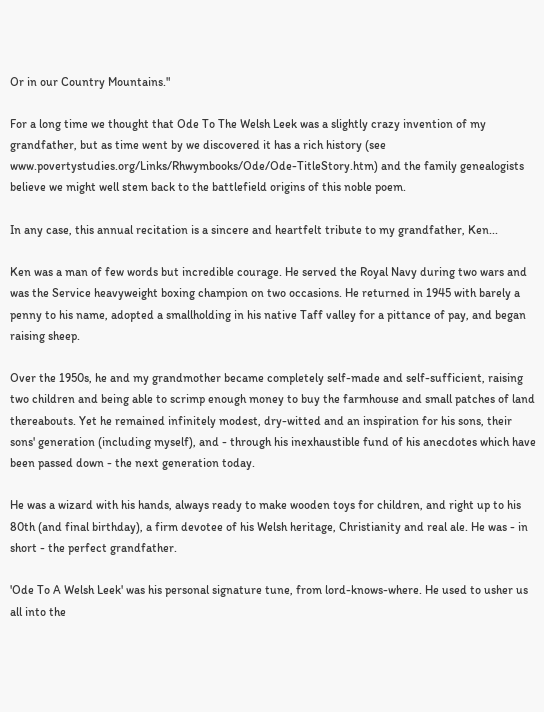Or in our Country Mountains."

For a long time we thought that Ode To The Welsh Leek was a slightly crazy invention of my grandfather, but as time went by we discovered it has a rich history (see www.povertystudies.org/Links/Rhwymbooks/Ode/Ode-TitleStory.htm) and the family genealogists believe we might well stem back to the battlefield origins of this noble poem.

In any case, this annual recitation is a sincere and heartfelt tribute to my grandfather, Ken...

Ken was a man of few words but incredible courage. He served the Royal Navy during two wars and was the Service heavyweight boxing champion on two occasions. He returned in 1945 with barely a penny to his name, adopted a smallholding in his native Taff valley for a pittance of pay, and began raising sheep.

Over the 1950s, he and my grandmother became completely self-made and self-sufficient, raising two children and being able to scrimp enough money to buy the farmhouse and small patches of land thereabouts. Yet he remained infinitely modest, dry-witted and an inspiration for his sons, their sons' generation (including myself), and - through his inexhaustible fund of his anecdotes which have been passed down - the next generation today.

He was a wizard with his hands, always ready to make wooden toys for children, and right up to his 80th (and final birthday), a firm devotee of his Welsh heritage, Christianity and real ale. He was - in short - the perfect grandfather.

'Ode To A Welsh Leek' was his personal signature tune, from lord-knows-where. He used to usher us all into the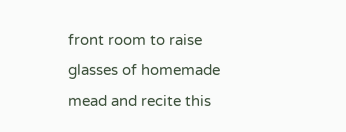front room to raise glasses of homemade mead and recite this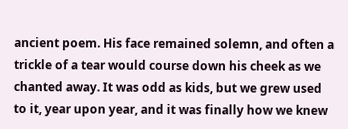ancient poem. His face remained solemn, and often a trickle of a tear would course down his cheek as we chanted away. It was odd as kids, but we grew used to it, year upon year, and it was finally how we knew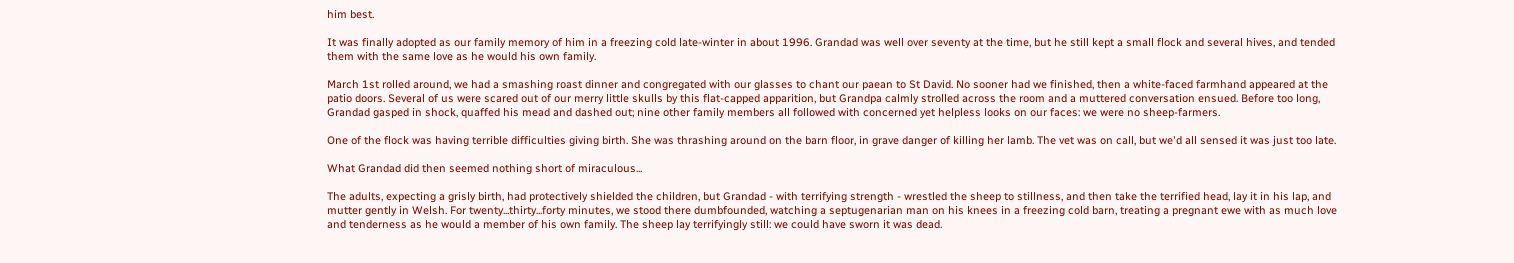him best.

It was finally adopted as our family memory of him in a freezing cold late-winter in about 1996. Grandad was well over seventy at the time, but he still kept a small flock and several hives, and tended them with the same love as he would his own family.

March 1st rolled around, we had a smashing roast dinner and congregated with our glasses to chant our paean to St David. No sooner had we finished, then a white-faced farmhand appeared at the patio doors. Several of us were scared out of our merry little skulls by this flat-capped apparition, but Grandpa calmly strolled across the room and a muttered conversation ensued. Before too long, Grandad gasped in shock, quaffed his mead and dashed out; nine other family members all followed with concerned yet helpless looks on our faces: we were no sheep-farmers.

One of the flock was having terrible difficulties giving birth. She was thrashing around on the barn floor, in grave danger of killing her lamb. The vet was on call, but we'd all sensed it was just too late.

What Grandad did then seemed nothing short of miraculous...

The adults, expecting a grisly birth, had protectively shielded the children, but Grandad - with terrifying strength - wrestled the sheep to stillness, and then take the terrified head, lay it in his lap, and mutter gently in Welsh. For twenty...thirty...forty minutes, we stood there dumbfounded, watching a septugenarian man on his knees in a freezing cold barn, treating a pregnant ewe with as much love and tenderness as he would a member of his own family. The sheep lay terrifyingly still: we could have sworn it was dead.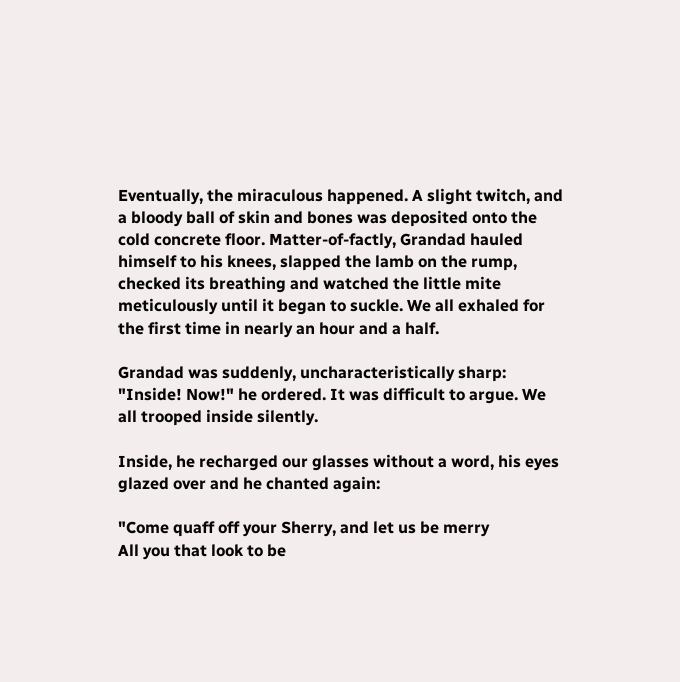Eventually, the miraculous happened. A slight twitch, and a bloody ball of skin and bones was deposited onto the cold concrete floor. Matter-of-factly, Grandad hauled himself to his knees, slapped the lamb on the rump, checked its breathing and watched the little mite meticulously until it began to suckle. We all exhaled for the first time in nearly an hour and a half.

Grandad was suddenly, uncharacteristically sharp: "Inside! Now!" he ordered. It was difficult to argue. We all trooped inside silently.

Inside, he recharged our glasses without a word, his eyes glazed over and he chanted again:

"Come quaff off your Sherry, and let us be merry
All you that look to be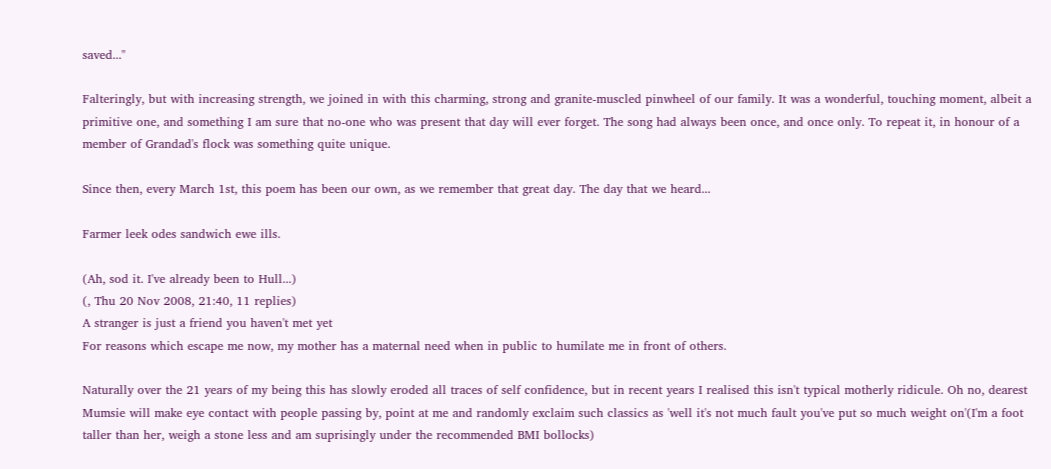saved..."

Falteringly, but with increasing strength, we joined in with this charming, strong and granite-muscled pinwheel of our family. It was a wonderful, touching moment, albeit a primitive one, and something I am sure that no-one who was present that day will ever forget. The song had always been once, and once only. To repeat it, in honour of a member of Grandad's flock was something quite unique.

Since then, every March 1st, this poem has been our own, as we remember that great day. The day that we heard...

Farmer leek odes sandwich ewe ills.

(Ah, sod it. I've already been to Hull...)
(, Thu 20 Nov 2008, 21:40, 11 replies)
A stranger is just a friend you haven't met yet
For reasons which escape me now, my mother has a maternal need when in public to humilate me in front of others.

Naturally over the 21 years of my being this has slowly eroded all traces of self confidence, but in recent years I realised this isn't typical motherly ridicule. Oh no, dearest Mumsie will make eye contact with people passing by, point at me and randomly exclaim such classics as 'well it's not much fault you've put so much weight on'(I'm a foot taller than her, weigh a stone less and am suprisingly under the recommended BMI bollocks)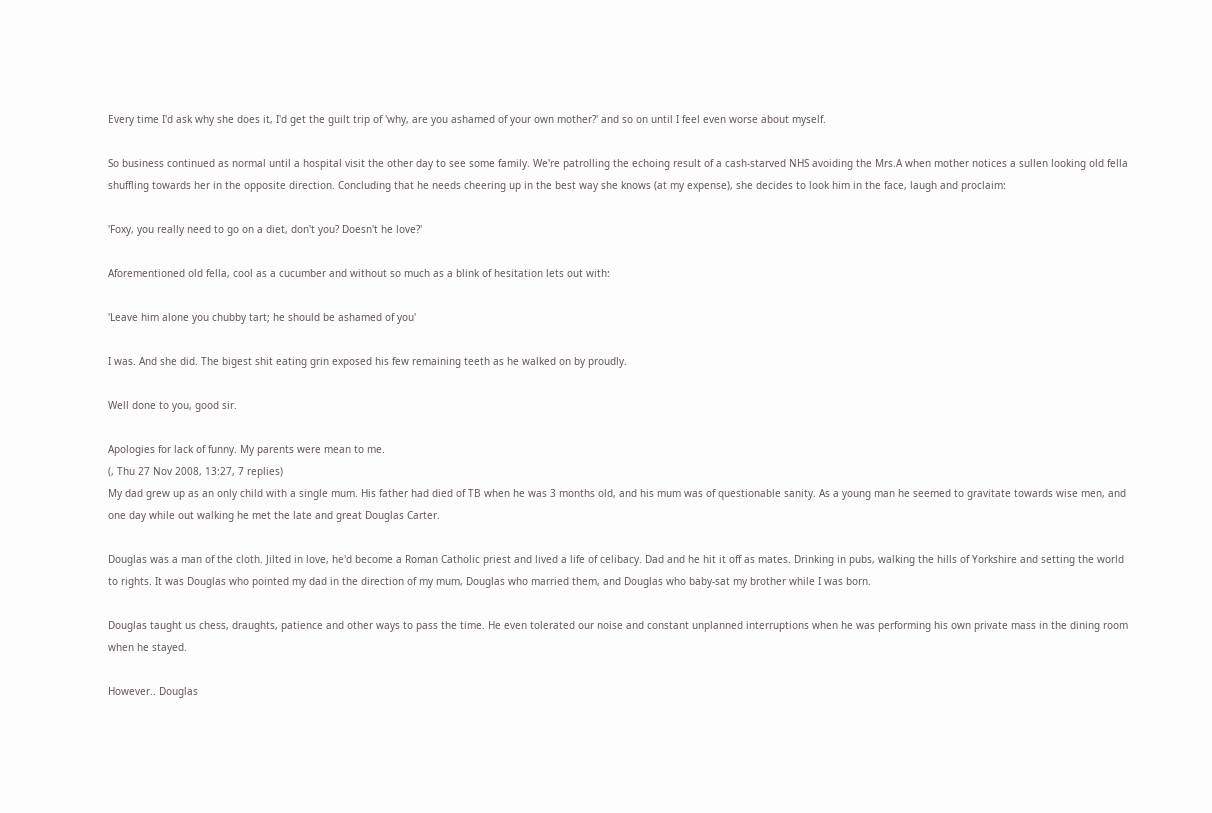Every time I'd ask why she does it, I'd get the guilt trip of 'why, are you ashamed of your own mother?' and so on until I feel even worse about myself.

So business continued as normal until a hospital visit the other day to see some family. We're patrolling the echoing result of a cash-starved NHS avoiding the Mrs.A when mother notices a sullen looking old fella shuffling towards her in the opposite direction. Concluding that he needs cheering up in the best way she knows (at my expense), she decides to look him in the face, laugh and proclaim:

'Foxy, you really need to go on a diet, don't you? Doesn't he love?'

Aforementioned old fella, cool as a cucumber and without so much as a blink of hesitation lets out with:

'Leave him alone you chubby tart; he should be ashamed of you'

I was. And she did. The bigest shit eating grin exposed his few remaining teeth as he walked on by proudly.

Well done to you, good sir.

Apologies for lack of funny. My parents were mean to me.
(, Thu 27 Nov 2008, 13:27, 7 replies)
My dad grew up as an only child with a single mum. His father had died of TB when he was 3 months old, and his mum was of questionable sanity. As a young man he seemed to gravitate towards wise men, and one day while out walking he met the late and great Douglas Carter.

Douglas was a man of the cloth. Jilted in love, he'd become a Roman Catholic priest and lived a life of celibacy. Dad and he hit it off as mates. Drinking in pubs, walking the hills of Yorkshire and setting the world to rights. It was Douglas who pointed my dad in the direction of my mum, Douglas who married them, and Douglas who baby-sat my brother while I was born.

Douglas taught us chess, draughts, patience and other ways to pass the time. He even tolerated our noise and constant unplanned interruptions when he was performing his own private mass in the dining room when he stayed.

However.. Douglas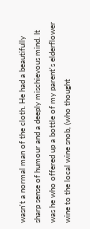wasn't a normal man of the cloth. He had a beautifully sharp sense of humour and a deeply mischievous mind. It was he who offered up a bottle of my parent's elderflower wine to the local wine snob, (who thought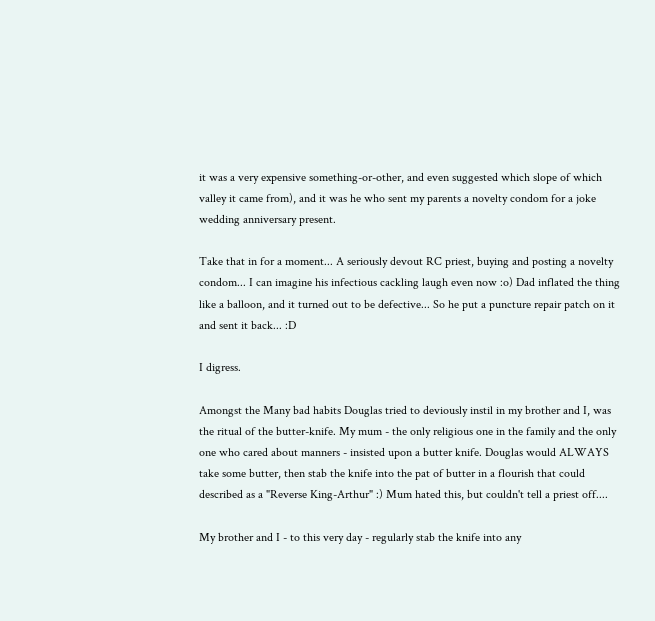it was a very expensive something-or-other, and even suggested which slope of which valley it came from), and it was he who sent my parents a novelty condom for a joke wedding anniversary present.

Take that in for a moment... A seriously devout RC priest, buying and posting a novelty condom... I can imagine his infectious cackling laugh even now :o) Dad inflated the thing like a balloon, and it turned out to be defective... So he put a puncture repair patch on it and sent it back... :D

I digress.

Amongst the Many bad habits Douglas tried to deviously instil in my brother and I, was the ritual of the butter-knife. My mum - the only religious one in the family and the only one who cared about manners - insisted upon a butter knife. Douglas would ALWAYS take some butter, then stab the knife into the pat of butter in a flourish that could described as a "Reverse King-Arthur" :) Mum hated this, but couldn't tell a priest off....

My brother and I - to this very day - regularly stab the knife into any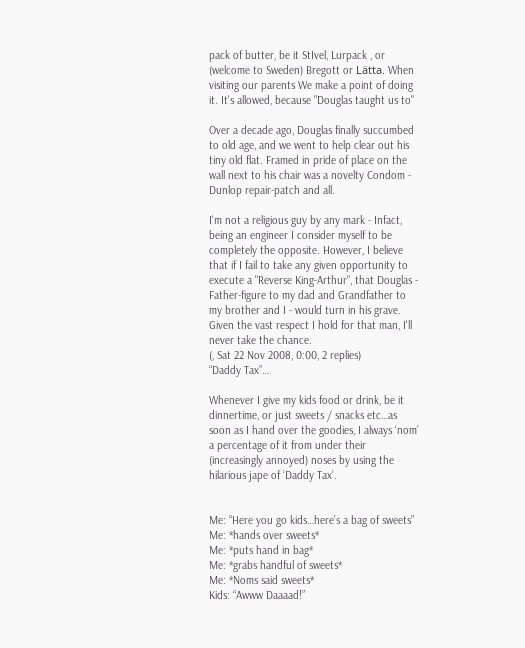pack of butter, be it StIvel, Lurpack , or (welcome to Sweden) Bregott or Lätta. When visiting our parents We make a point of doing it. It's allowed, because "Douglas taught us to"

Over a decade ago, Douglas finally succumbed to old age, and we went to help clear out his tiny old flat. Framed in pride of place on the wall next to his chair was a novelty Condom - Dunlop repair-patch and all.

I'm not a religious guy by any mark - Infact, being an engineer I consider myself to be completely the opposite. However, I believe that if I fail to take any given opportunity to execute a "Reverse King-Arthur", that Douglas - Father-figure to my dad and Grandfather to my brother and I - would turn in his grave. Given the vast respect I hold for that man, I'll never take the chance.
(, Sat 22 Nov 2008, 0:00, 2 replies)
“Daddy Tax”…

Whenever I give my kids food or drink, be it dinnertime, or just sweets / snacks etc…as soon as I hand over the goodies, I always ‘nom’ a percentage of it from under their (increasingly annoyed) noses by using the hilarious jape of ‘Daddy Tax’.


Me: “Here you go kids…here’s a bag of sweets”
Me: *hands over sweets*
Me: *puts hand in bag*
Me: *grabs handful of sweets*
Me: *Noms said sweets*
Kids: “Awww Daaaad!”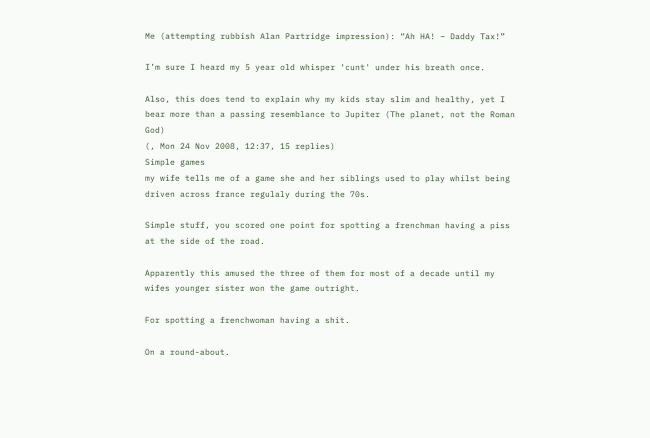Me (attempting rubbish Alan Partridge impression): “Ah HA! – Daddy Tax!”

I’m sure I heard my 5 year old whisper ‘cunt' under his breath once.

Also, this does tend to explain why my kids stay slim and healthy, yet I bear more than a passing resemblance to Jupiter (The planet, not the Roman God)
(, Mon 24 Nov 2008, 12:37, 15 replies)
Simple games
my wife tells me of a game she and her siblings used to play whilst being driven across france regulaly during the 70s.

Simple stuff, you scored one point for spotting a frenchman having a piss at the side of the road.

Apparently this amused the three of them for most of a decade until my wifes younger sister won the game outright.

For spotting a frenchwoman having a shit.

On a round-about.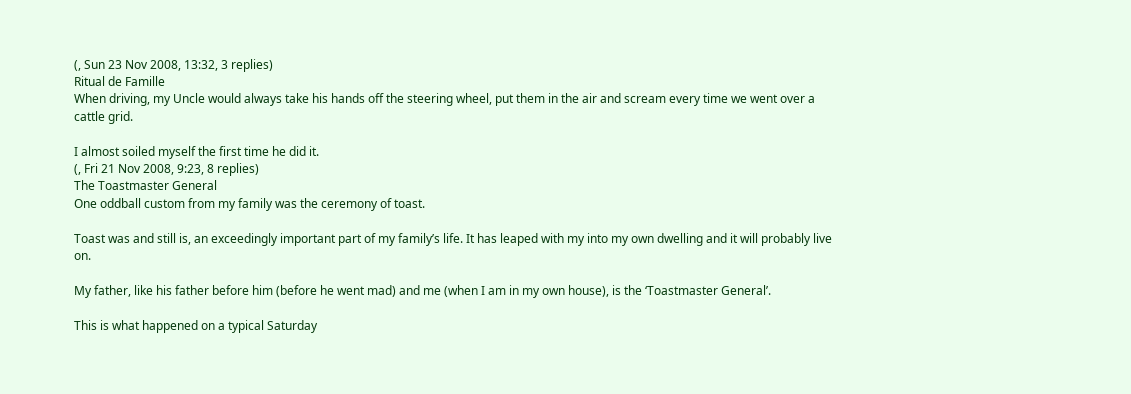(, Sun 23 Nov 2008, 13:32, 3 replies)
Ritual de Famille
When driving, my Uncle would always take his hands off the steering wheel, put them in the air and scream every time we went over a cattle grid.

I almost soiled myself the first time he did it.
(, Fri 21 Nov 2008, 9:23, 8 replies)
The Toastmaster General
One oddball custom from my family was the ceremony of toast.

Toast was and still is, an exceedingly important part of my family’s life. It has leaped with my into my own dwelling and it will probably live on.

My father, like his father before him (before he went mad) and me (when I am in my own house), is the ‘Toastmaster General’.

This is what happened on a typical Saturday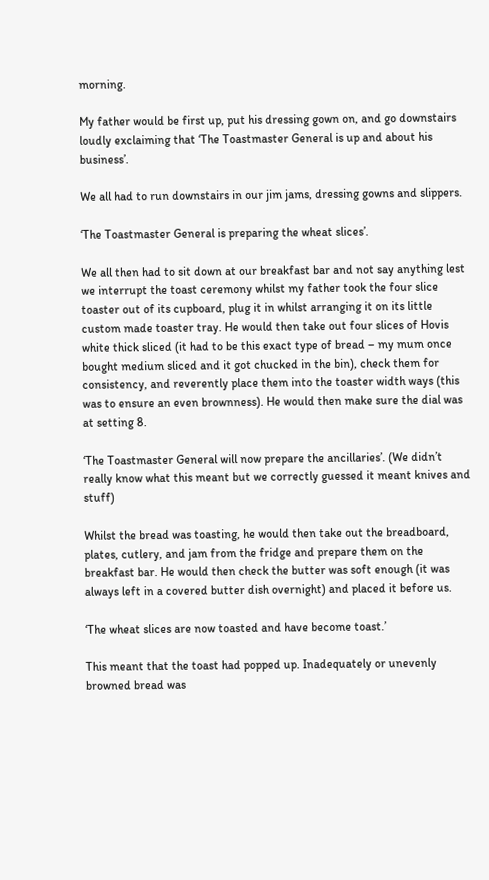morning.

My father would be first up, put his dressing gown on, and go downstairs loudly exclaiming that ‘The Toastmaster General is up and about his business’.

We all had to run downstairs in our jim jams, dressing gowns and slippers.

‘The Toastmaster General is preparing the wheat slices’.

We all then had to sit down at our breakfast bar and not say anything lest we interrupt the toast ceremony whilst my father took the four slice toaster out of its cupboard, plug it in whilst arranging it on its little custom made toaster tray. He would then take out four slices of Hovis white thick sliced (it had to be this exact type of bread – my mum once bought medium sliced and it got chucked in the bin), check them for consistency, and reverently place them into the toaster width ways (this was to ensure an even brownness). He would then make sure the dial was at setting 8.

‘The Toastmaster General will now prepare the ancillaries’. (We didn’t really know what this meant but we correctly guessed it meant knives and stuff)

Whilst the bread was toasting, he would then take out the breadboard, plates, cutlery, and jam from the fridge and prepare them on the breakfast bar. He would then check the butter was soft enough (it was always left in a covered butter dish overnight) and placed it before us.

‘The wheat slices are now toasted and have become toast.’

This meant that the toast had popped up. Inadequately or unevenly browned bread was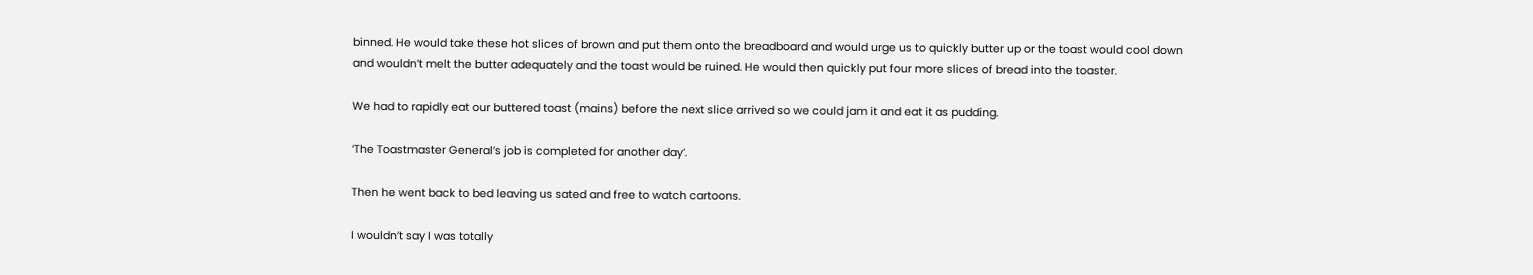binned. He would take these hot slices of brown and put them onto the breadboard and would urge us to quickly butter up or the toast would cool down and wouldn’t melt the butter adequately and the toast would be ruined. He would then quickly put four more slices of bread into the toaster.

We had to rapidly eat our buttered toast (mains) before the next slice arrived so we could jam it and eat it as pudding.

‘The Toastmaster General’s job is completed for another day’.

Then he went back to bed leaving us sated and free to watch cartoons.

I wouldn’t say I was totally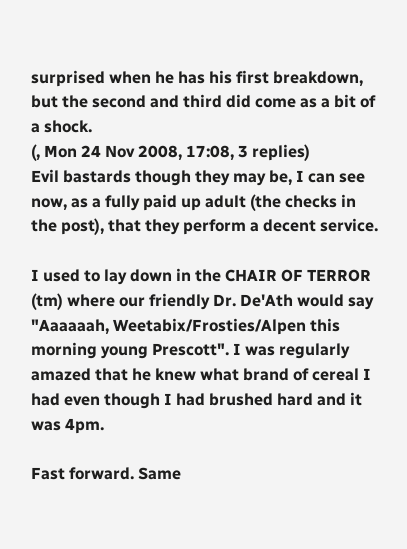surprised when he has his first breakdown, but the second and third did come as a bit of a shock.
(, Mon 24 Nov 2008, 17:08, 3 replies)
Evil bastards though they may be, I can see now, as a fully paid up adult (the checks in the post), that they perform a decent service.

I used to lay down in the CHAIR OF TERROR (tm) where our friendly Dr. De'Ath would say "Aaaaaah, Weetabix/Frosties/Alpen this morning young Prescott". I was regularly amazed that he knew what brand of cereal I had even though I had brushed hard and it was 4pm.

Fast forward. Same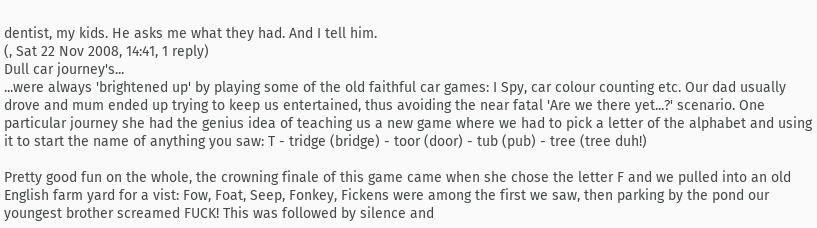dentist, my kids. He asks me what they had. And I tell him.
(, Sat 22 Nov 2008, 14:41, 1 reply)
Dull car journey's...
...were always 'brightened up' by playing some of the old faithful car games: I Spy, car colour counting etc. Our dad usually drove and mum ended up trying to keep us entertained, thus avoiding the near fatal 'Are we there yet...?' scenario. One particular journey she had the genius idea of teaching us a new game where we had to pick a letter of the alphabet and using it to start the name of anything you saw: T - tridge (bridge) - toor (door) - tub (pub) - tree (tree duh!)

Pretty good fun on the whole, the crowning finale of this game came when she chose the letter F and we pulled into an old English farm yard for a vist: Fow, Foat, Seep, Fonkey, Fickens were among the first we saw, then parking by the pond our youngest brother screamed FUCK! This was followed by silence and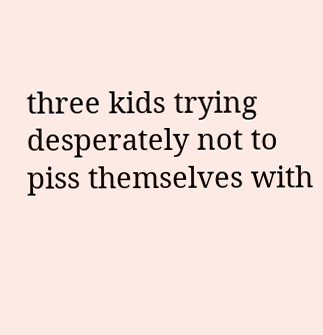three kids trying desperately not to piss themselves with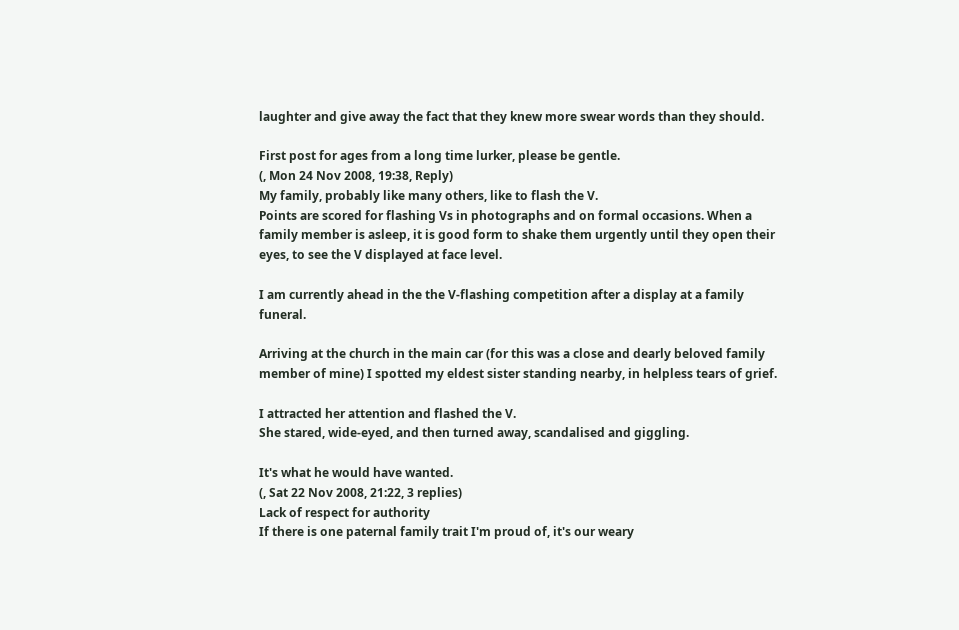laughter and give away the fact that they knew more swear words than they should.

First post for ages from a long time lurker, please be gentle.
(, Mon 24 Nov 2008, 19:38, Reply)
My family, probably like many others, like to flash the V.
Points are scored for flashing Vs in photographs and on formal occasions. When a family member is asleep, it is good form to shake them urgently until they open their eyes, to see the V displayed at face level.

I am currently ahead in the the V-flashing competition after a display at a family funeral.

Arriving at the church in the main car (for this was a close and dearly beloved family member of mine) I spotted my eldest sister standing nearby, in helpless tears of grief.

I attracted her attention and flashed the V.
She stared, wide-eyed, and then turned away, scandalised and giggling.

It's what he would have wanted.
(, Sat 22 Nov 2008, 21:22, 3 replies)
Lack of respect for authority
If there is one paternal family trait I'm proud of, it's our weary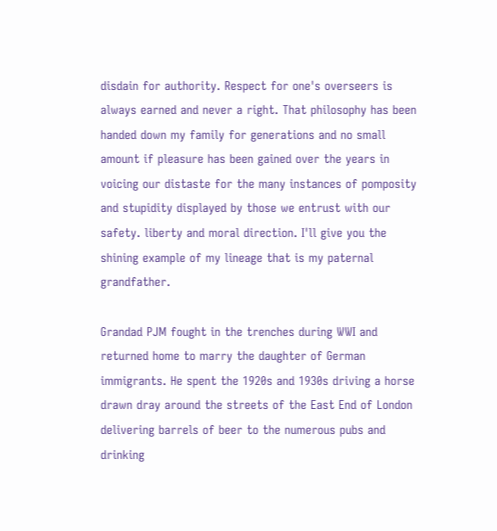disdain for authority. Respect for one's overseers is always earned and never a right. That philosophy has been handed down my family for generations and no small amount if pleasure has been gained over the years in voicing our distaste for the many instances of pomposity and stupidity displayed by those we entrust with our safety. liberty and moral direction. I'll give you the shining example of my lineage that is my paternal grandfather.

Grandad PJM fought in the trenches during WWI and returned home to marry the daughter of German immigrants. He spent the 1920s and 1930s driving a horse drawn dray around the streets of the East End of London delivering barrels of beer to the numerous pubs and drinking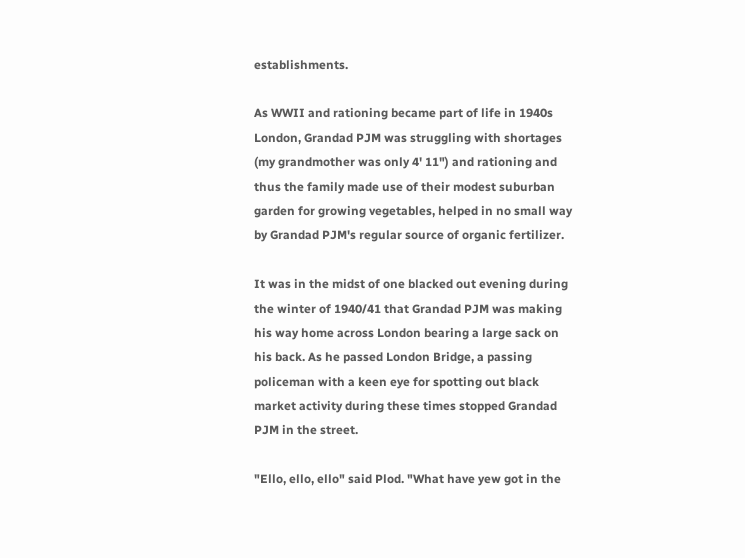establishments.

As WWII and rationing became part of life in 1940s London, Grandad PJM was struggling with shortages (my grandmother was only 4' 11") and rationing and thus the family made use of their modest suburban garden for growing vegetables, helped in no small way by Grandad PJM's regular source of organic fertilizer.

It was in the midst of one blacked out evening during the winter of 1940/41 that Grandad PJM was making his way home across London bearing a large sack on his back. As he passed London Bridge, a passing policeman with a keen eye for spotting out black market activity during these times stopped Grandad PJM in the street.

"Ello, ello, ello" said Plod. "What have yew got in the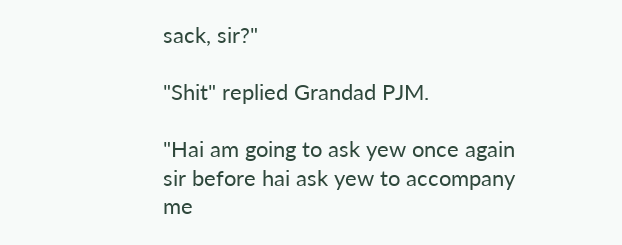sack, sir?"

"Shit" replied Grandad PJM.

"Hai am going to ask yew once again sir before hai ask yew to accompany me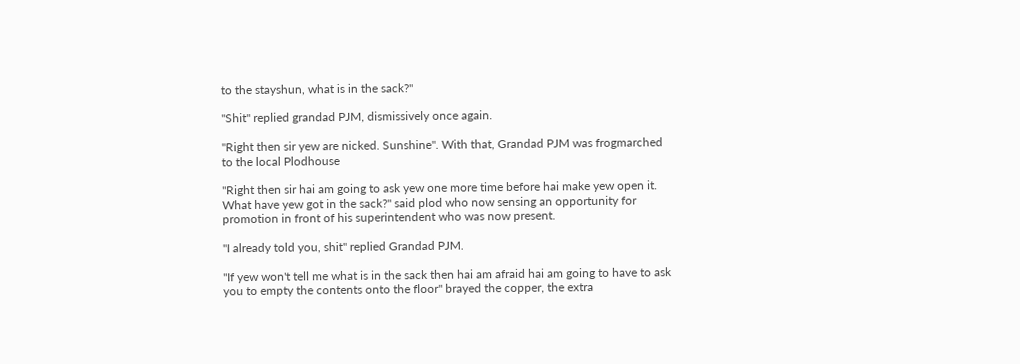to the stayshun, what is in the sack?"

"Shit" replied grandad PJM, dismissively once again.

"Right then sir yew are nicked. Sunshine". With that, Grandad PJM was frogmarched to the local Plodhouse

"Right then sir hai am going to ask yew one more time before hai make yew open it. What have yew got in the sack?" said plod who now sensing an opportunity for promotion in front of his superintendent who was now present.

"I already told you, shit" replied Grandad PJM.

"If yew won't tell me what is in the sack then hai am afraid hai am going to have to ask you to empty the contents onto the floor" brayed the copper, the extra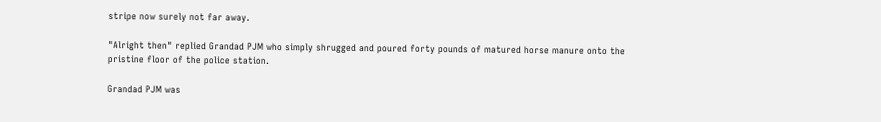stripe now surely not far away.

"Alright then" replied Grandad PJM who simply shrugged and poured forty pounds of matured horse manure onto the pristine floor of the police station.

Grandad PJM was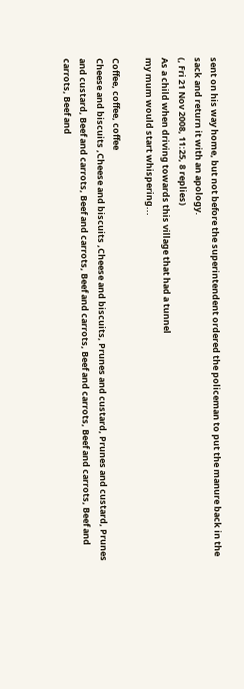sent on his way home, but not before the superintendent ordered the policeman to put the manure back in the sack and return it with an apology.
(, Fri 21 Nov 2008, 11:25, 8 replies)
As a child when driving towards this village that had a tunnel
my mum would start whispering...

Coffee, coffee, coffee
Cheese and biscuits ,Cheese and biscuits ,Cheese and biscuits, Prunes and custard, Prunes and custard, Prunes and custard, Beef and carrots, Beef and carrots, Beef and carrots, Beef and carrots, Beef and carrots, Beef and carrots, Beef and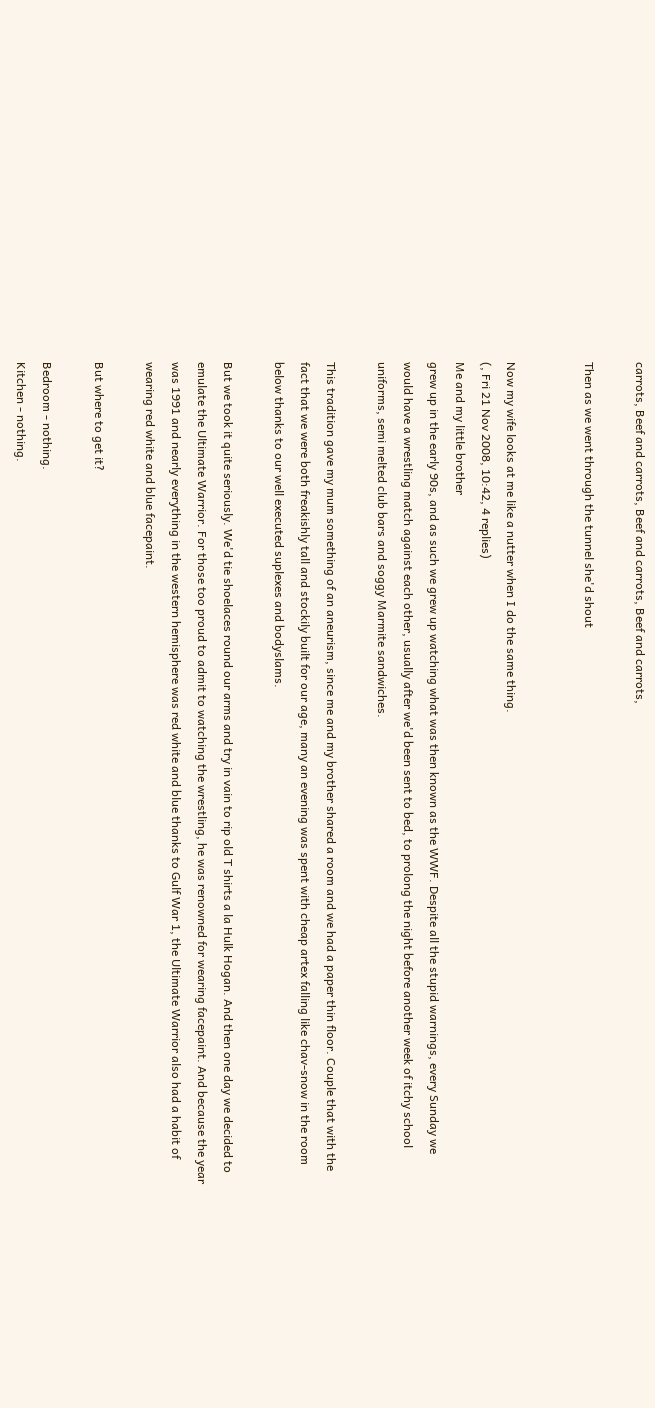carrots, Beef and carrots, Beef and carrots, Beef and carrots,

Then as we went through the tunnel she'd shout


Now my wife looks at me like a nutter when I do the same thing.
(, Fri 21 Nov 2008, 10:42, 4 replies)
Me and my little brother
grew up in the early 90s, and as such we grew up watching what was then known as the WWF. Despite all the stupid warnings, every Sunday we would have a wrestling match against each other, usually after we'd been sent to bed, to prolong the night before another week of itchy school uniforms, semi melted club bars and soggy Marmite sandwiches.

This tradition gave my mum something of an aneurism, since me and my brother shared a room and we had a paper thin floor. Couple that with the fact that we were both freakishly tall and stockily built for our age, many an evening was spent with cheap artex falling like chav-snow in the room below thanks to our well executed suplexes and bodyslams.

But we took it quite seriously. We'd tie shoelaces round our arms and try in vain to rip old T shirts a la Hulk Hogan. And then one day we decided to emulate the Ultimate Warrior. For those too proud to admit to watching the wrestling, he was renowned for wearing facepaint. And because the year was 1991 and nearly everything in the western hemisphere was red white and blue thanks to Gulf War 1, the Ultimate Warrior also had a habit of wearing red white and blue facepaint.

But where to get it?

Bedroom - nothing.
Kitchen - nothing.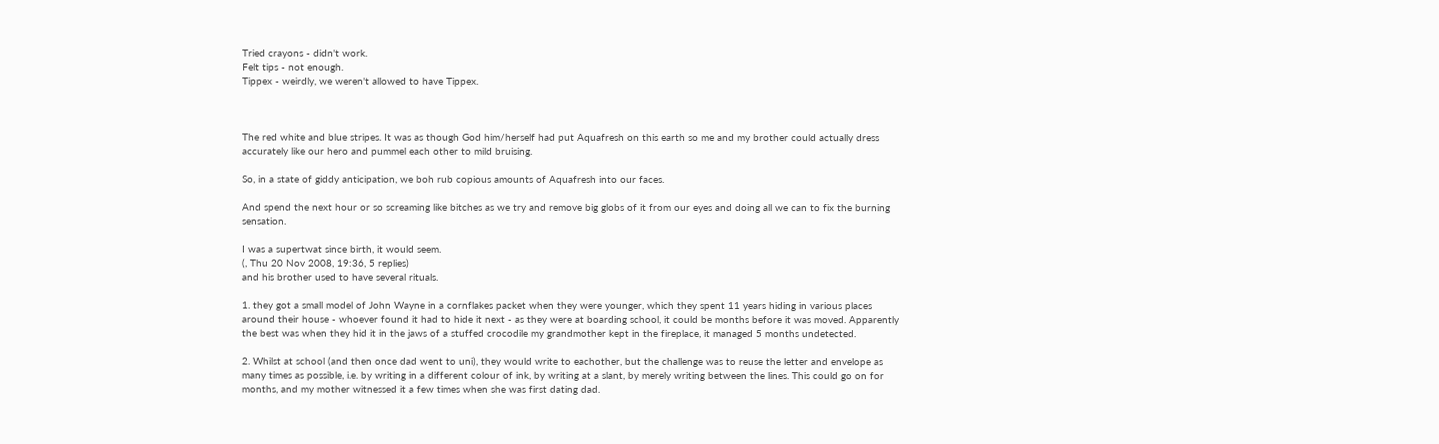Tried crayons - didn't work.
Felt tips - not enough.
Tippex - weirdly, we weren't allowed to have Tippex.



The red white and blue stripes. It was as though God him/herself had put Aquafresh on this earth so me and my brother could actually dress accurately like our hero and pummel each other to mild bruising.

So, in a state of giddy anticipation, we boh rub copious amounts of Aquafresh into our faces.

And spend the next hour or so screaming like bitches as we try and remove big globs of it from our eyes and doing all we can to fix the burning sensation.

I was a supertwat since birth, it would seem.
(, Thu 20 Nov 2008, 19:36, 5 replies)
and his brother used to have several rituals.

1. they got a small model of John Wayne in a cornflakes packet when they were younger, which they spent 11 years hiding in various places around their house - whoever found it had to hide it next - as they were at boarding school, it could be months before it was moved. Apparently the best was when they hid it in the jaws of a stuffed crocodile my grandmother kept in the fireplace, it managed 5 months undetected.

2. Whilst at school (and then once dad went to uni), they would write to eachother, but the challenge was to reuse the letter and envelope as many times as possible, i.e. by writing in a different colour of ink, by writing at a slant, by merely writing between the lines. This could go on for months, and my mother witnessed it a few times when she was first dating dad.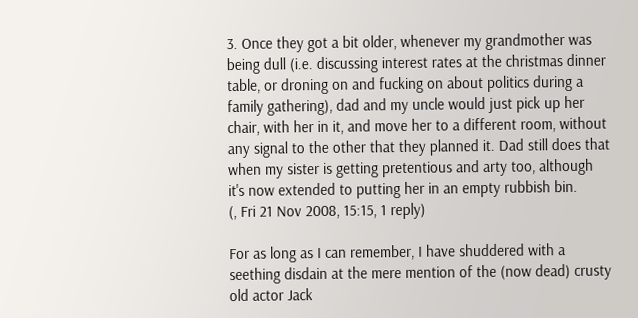3. Once they got a bit older, whenever my grandmother was being dull (i.e. discussing interest rates at the christmas dinner table, or droning on and fucking on about politics during a family gathering), dad and my uncle would just pick up her chair, with her in it, and move her to a different room, without any signal to the other that they planned it. Dad still does that when my sister is getting pretentious and arty too, although it's now extended to putting her in an empty rubbish bin.
(, Fri 21 Nov 2008, 15:15, 1 reply)

For as long as I can remember, I have shuddered with a seething disdain at the mere mention of the (now dead) crusty old actor Jack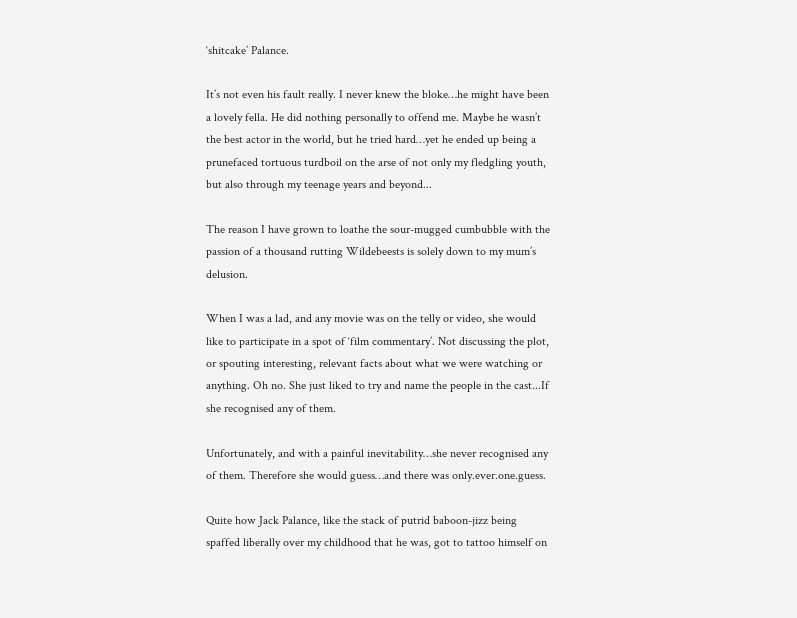‘shitcake’ Palance.

It’s not even his fault really. I never knew the bloke…he might have been a lovely fella. He did nothing personally to offend me. Maybe he wasn’t the best actor in the world, but he tried hard…yet he ended up being a prunefaced tortuous turdboil on the arse of not only my fledgling youth, but also through my teenage years and beyond...

The reason I have grown to loathe the sour-mugged cumbubble with the passion of a thousand rutting Wildebeests is solely down to my mum’s delusion.

When I was a lad, and any movie was on the telly or video, she would like to participate in a spot of ‘film commentary’. Not discussing the plot, or spouting interesting, relevant facts about what we were watching or anything. Oh no. She just liked to try and name the people in the cast...If she recognised any of them.

Unfortunately, and with a painful inevitability…she never recognised any of them. Therefore she would guess…and there was only.ever.one.guess.

Quite how Jack Palance, like the stack of putrid baboon-jizz being spaffed liberally over my childhood that he was, got to tattoo himself on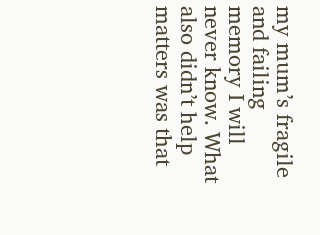my mum’s fragile and failing memory I will never know. What also didn’t help matters was that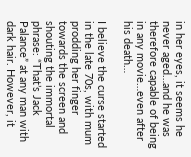in her eyes, it seems he never aged…and he was therefore capable of being in any movie…even after his death…

I believe the curse started in the late 70s, with mum prodding her finger towards the screen and shouting the immortal phrase: “That’s Jack Palance” at any man with dark hair. However, it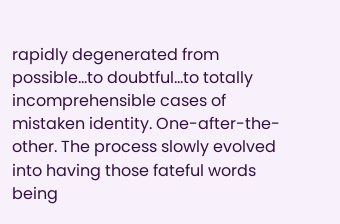rapidly degenerated from possible…to doubtful…to totally incomprehensible cases of mistaken identity. One-after-the-other. The process slowly evolved into having those fateful words being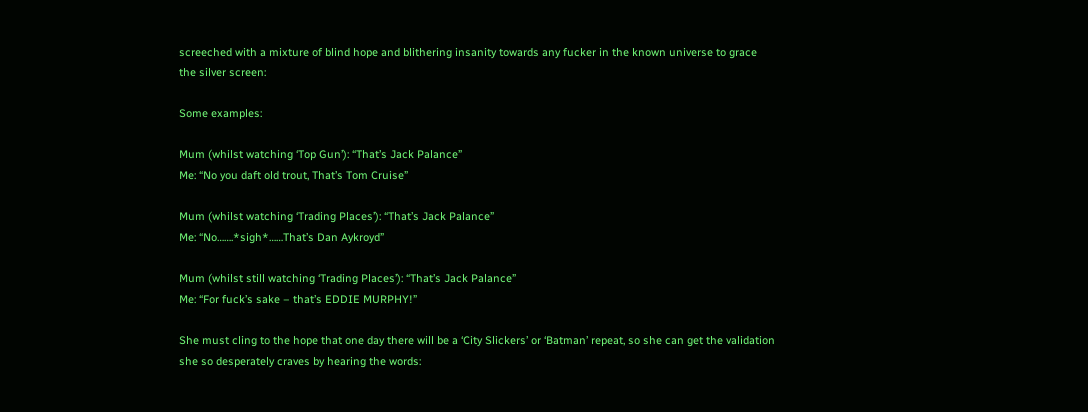screeched with a mixture of blind hope and blithering insanity towards any fucker in the known universe to grace the silver screen:

Some examples:

Mum (whilst watching ‘Top Gun’): “That’s Jack Palance”
Me: “No you daft old trout, That’s Tom Cruise”

Mum (whilst watching ‘Trading Places’): “That’s Jack Palance”
Me: “No…….*sigh*……That’s Dan Aykroyd”

Mum (whilst still watching ‘Trading Places’): “That’s Jack Palance”
Me: “For fuck’s sake – that’s EDDIE MURPHY!”

She must cling to the hope that one day there will be a ‘City Slickers’ or ‘Batman’ repeat, so she can get the validation she so desperately craves by hearing the words: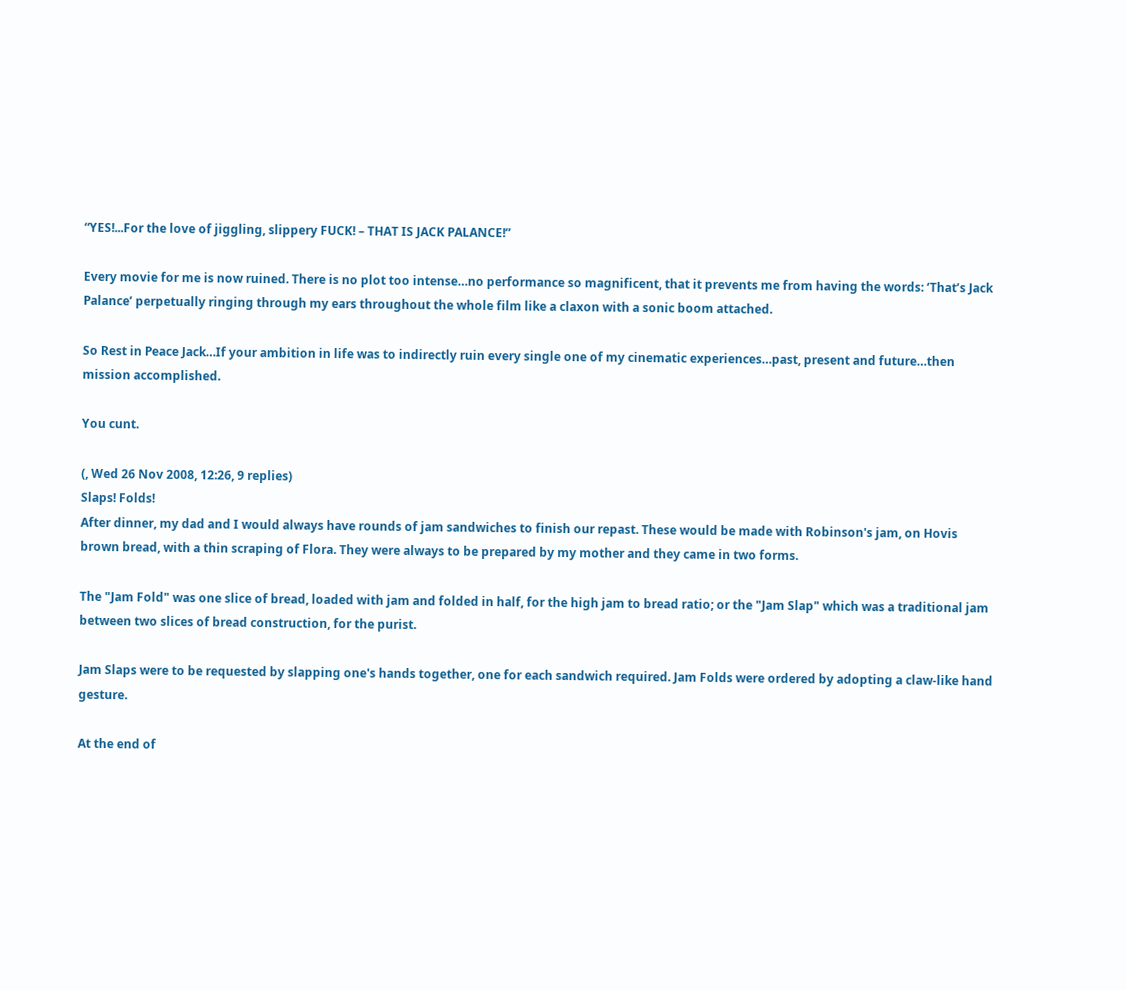“YES!...For the love of jiggling, slippery FUCK! – THAT IS JACK PALANCE!”

Every movie for me is now ruined. There is no plot too intense…no performance so magnificent, that it prevents me from having the words: ‘That’s Jack Palance’ perpetually ringing through my ears throughout the whole film like a claxon with a sonic boom attached.

So Rest in Peace Jack…If your ambition in life was to indirectly ruin every single one of my cinematic experiences…past, present and future…then mission accomplished.

You cunt.

(, Wed 26 Nov 2008, 12:26, 9 replies)
Slaps! Folds!
After dinner, my dad and I would always have rounds of jam sandwiches to finish our repast. These would be made with Robinson's jam, on Hovis brown bread, with a thin scraping of Flora. They were always to be prepared by my mother and they came in two forms.

The "Jam Fold" was one slice of bread, loaded with jam and folded in half, for the high jam to bread ratio; or the "Jam Slap" which was a traditional jam between two slices of bread construction, for the purist.

Jam Slaps were to be requested by slapping one's hands together, one for each sandwich required. Jam Folds were ordered by adopting a claw-like hand gesture.

At the end of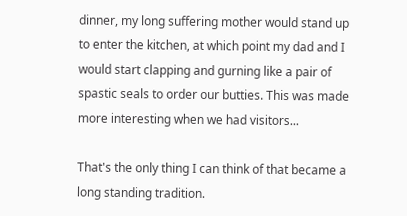dinner, my long suffering mother would stand up to enter the kitchen, at which point my dad and I would start clapping and gurning like a pair of spastic seals to order our butties. This was made more interesting when we had visitors...

That's the only thing I can think of that became a long standing tradition.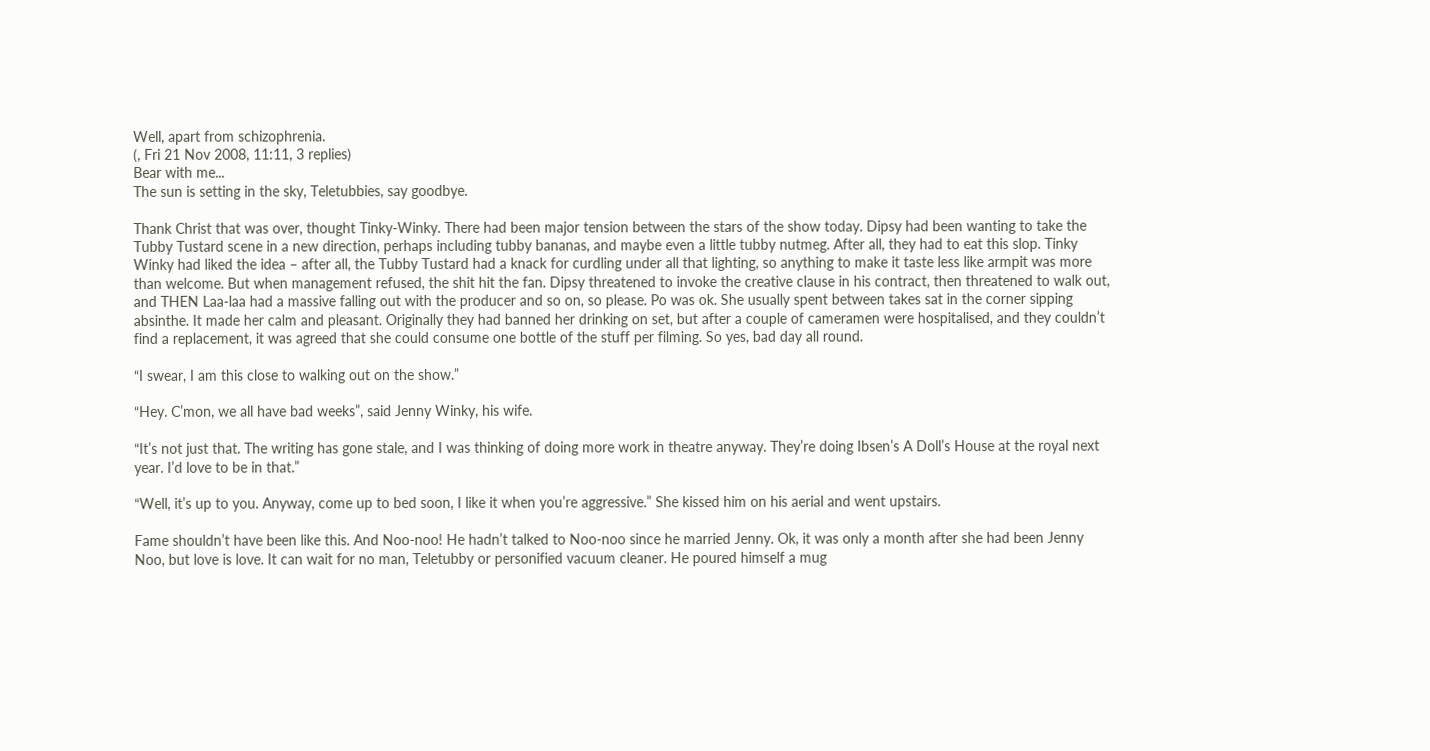Well, apart from schizophrenia.
(, Fri 21 Nov 2008, 11:11, 3 replies)
Bear with me...
The sun is setting in the sky, Teletubbies, say goodbye.

Thank Christ that was over, thought Tinky-Winky. There had been major tension between the stars of the show today. Dipsy had been wanting to take the Tubby Tustard scene in a new direction, perhaps including tubby bananas, and maybe even a little tubby nutmeg. After all, they had to eat this slop. Tinky Winky had liked the idea – after all, the Tubby Tustard had a knack for curdling under all that lighting, so anything to make it taste less like armpit was more than welcome. But when management refused, the shit hit the fan. Dipsy threatened to invoke the creative clause in his contract, then threatened to walk out, and THEN Laa-laa had a massive falling out with the producer and so on, so please. Po was ok. She usually spent between takes sat in the corner sipping absinthe. It made her calm and pleasant. Originally they had banned her drinking on set, but after a couple of cameramen were hospitalised, and they couldn’t find a replacement, it was agreed that she could consume one bottle of the stuff per filming. So yes, bad day all round.

“I swear, I am this close to walking out on the show.”

“Hey. C’mon, we all have bad weeks”, said Jenny Winky, his wife.

“It’s not just that. The writing has gone stale, and I was thinking of doing more work in theatre anyway. They’re doing Ibsen’s A Doll’s House at the royal next year. I’d love to be in that.”

“Well, it’s up to you. Anyway, come up to bed soon, I like it when you’re aggressive.” She kissed him on his aerial and went upstairs.

Fame shouldn’t have been like this. And Noo-noo! He hadn’t talked to Noo-noo since he married Jenny. Ok, it was only a month after she had been Jenny Noo, but love is love. It can wait for no man, Teletubby or personified vacuum cleaner. He poured himself a mug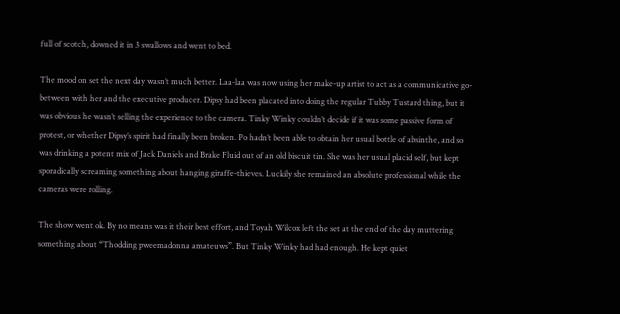full of scotch, downed it in 3 swallows and went to bed.

The mood on set the next day wasn’t much better. Laa-laa was now using her make-up artist to act as a communicative go-between with her and the executive producer. Dipsy had been placated into doing the regular Tubby Tustard thing, but it was obvious he wasn’t selling the experience to the camera. Tinky Winky couldn’t decide if it was some passive form of protest, or whether Dipsy’s spirit had finally been broken. Po hadn’t been able to obtain her usual bottle of absinthe, and so was drinking a potent mix of Jack Daniels and Brake Fluid out of an old biscuit tin. She was her usual placid self, but kept sporadically screaming something about hanging giraffe-thieves. Luckily she remained an absolute professional while the cameras were rolling.

The show went ok. By no means was it their best effort, and Toyah Wilcox left the set at the end of the day muttering something about “Thodding pweemadonna amateuws”. But Tinky Winky had had enough. He kept quiet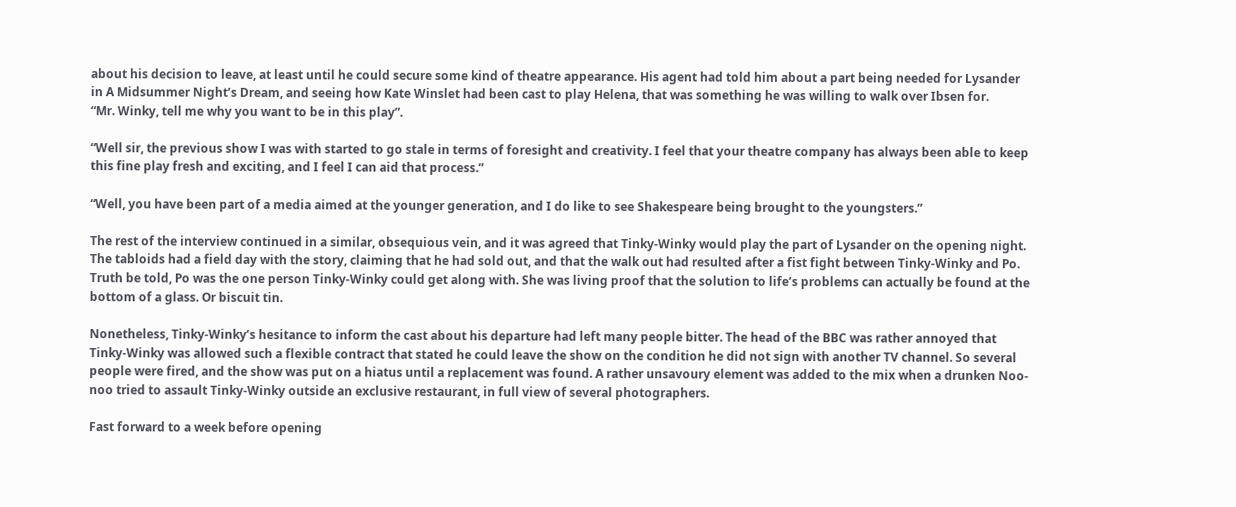about his decision to leave, at least until he could secure some kind of theatre appearance. His agent had told him about a part being needed for Lysander in A Midsummer Night’s Dream, and seeing how Kate Winslet had been cast to play Helena, that was something he was willing to walk over Ibsen for.
“Mr. Winky, tell me why you want to be in this play”.

“Well sir, the previous show I was with started to go stale in terms of foresight and creativity. I feel that your theatre company has always been able to keep this fine play fresh and exciting, and I feel I can aid that process.”

“Well, you have been part of a media aimed at the younger generation, and I do like to see Shakespeare being brought to the youngsters.”

The rest of the interview continued in a similar, obsequious vein, and it was agreed that Tinky-Winky would play the part of Lysander on the opening night. The tabloids had a field day with the story, claiming that he had sold out, and that the walk out had resulted after a fist fight between Tinky-Winky and Po. Truth be told, Po was the one person Tinky-Winky could get along with. She was living proof that the solution to life’s problems can actually be found at the bottom of a glass. Or biscuit tin.

Nonetheless, Tinky-Winky’s hesitance to inform the cast about his departure had left many people bitter. The head of the BBC was rather annoyed that Tinky-Winky was allowed such a flexible contract that stated he could leave the show on the condition he did not sign with another TV channel. So several people were fired, and the show was put on a hiatus until a replacement was found. A rather unsavoury element was added to the mix when a drunken Noo-noo tried to assault Tinky-Winky outside an exclusive restaurant, in full view of several photographers.

Fast forward to a week before opening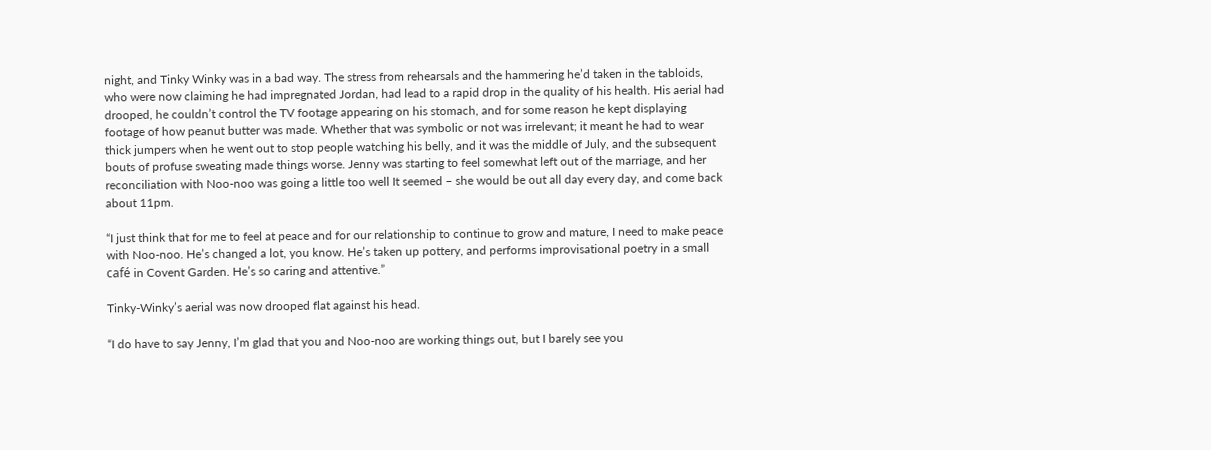night, and Tinky Winky was in a bad way. The stress from rehearsals and the hammering he’d taken in the tabloids, who were now claiming he had impregnated Jordan, had lead to a rapid drop in the quality of his health. His aerial had drooped, he couldn’t control the TV footage appearing on his stomach, and for some reason he kept displaying footage of how peanut butter was made. Whether that was symbolic or not was irrelevant; it meant he had to wear thick jumpers when he went out to stop people watching his belly, and it was the middle of July, and the subsequent bouts of profuse sweating made things worse. Jenny was starting to feel somewhat left out of the marriage, and her reconciliation with Noo-noo was going a little too well It seemed – she would be out all day every day, and come back about 11pm.

“I just think that for me to feel at peace and for our relationship to continue to grow and mature, I need to make peace with Noo-noo. He’s changed a lot, you know. He’s taken up pottery, and performs improvisational poetry in a small café in Covent Garden. He’s so caring and attentive.”

Tinky-Winky’s aerial was now drooped flat against his head.

“I do have to say Jenny, I’m glad that you and Noo-noo are working things out, but I barely see you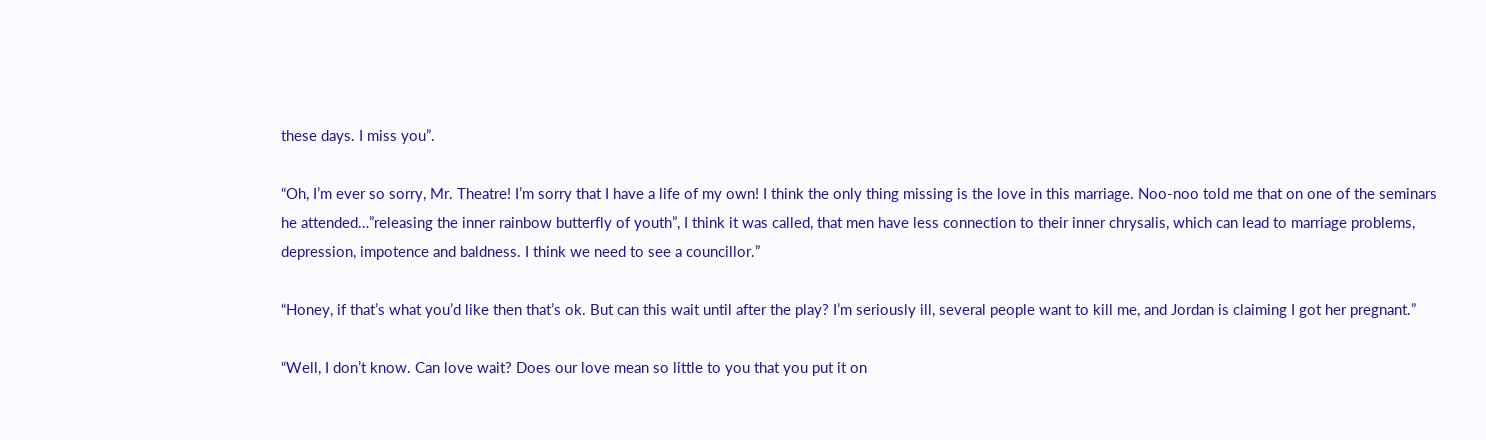these days. I miss you”.

“Oh, I’m ever so sorry, Mr. Theatre! I’m sorry that I have a life of my own! I think the only thing missing is the love in this marriage. Noo-noo told me that on one of the seminars he attended…”releasing the inner rainbow butterfly of youth”, I think it was called, that men have less connection to their inner chrysalis, which can lead to marriage problems, depression, impotence and baldness. I think we need to see a councillor.”

“Honey, if that’s what you’d like then that’s ok. But can this wait until after the play? I’m seriously ill, several people want to kill me, and Jordan is claiming I got her pregnant.”

“Well, I don’t know. Can love wait? Does our love mean so little to you that you put it on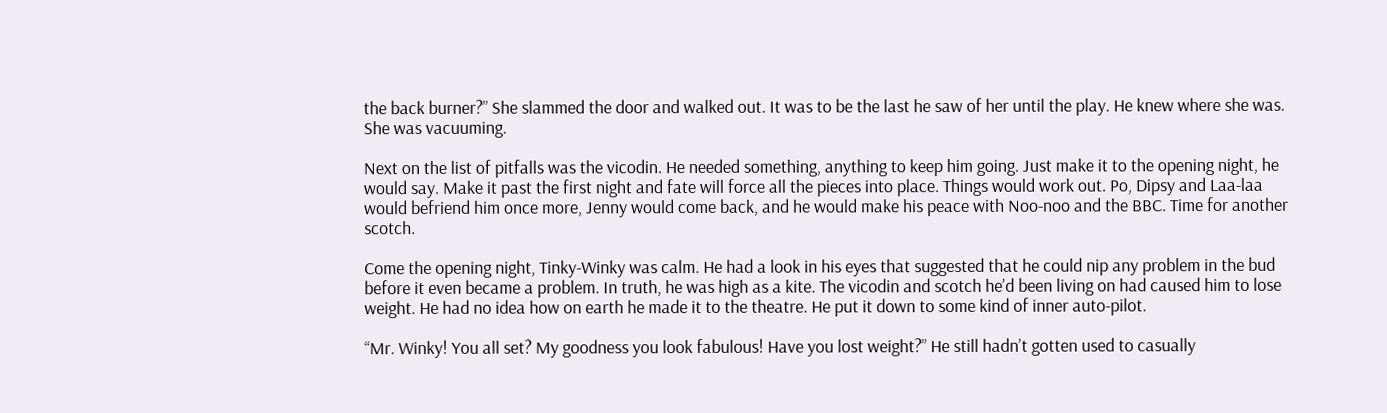the back burner?” She slammed the door and walked out. It was to be the last he saw of her until the play. He knew where she was. She was vacuuming.

Next on the list of pitfalls was the vicodin. He needed something, anything to keep him going. Just make it to the opening night, he would say. Make it past the first night and fate will force all the pieces into place. Things would work out. Po, Dipsy and Laa-laa would befriend him once more, Jenny would come back, and he would make his peace with Noo-noo and the BBC. Time for another scotch.

Come the opening night, Tinky-Winky was calm. He had a look in his eyes that suggested that he could nip any problem in the bud before it even became a problem. In truth, he was high as a kite. The vicodin and scotch he’d been living on had caused him to lose weight. He had no idea how on earth he made it to the theatre. He put it down to some kind of inner auto-pilot.

“Mr. Winky! You all set? My goodness you look fabulous! Have you lost weight?” He still hadn’t gotten used to casually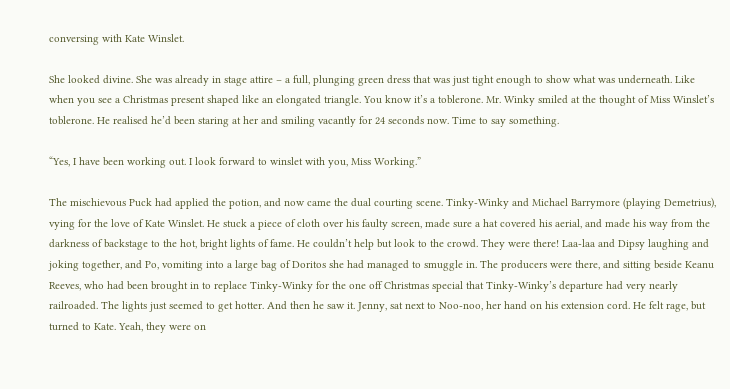conversing with Kate Winslet.

She looked divine. She was already in stage attire – a full, plunging green dress that was just tight enough to show what was underneath. Like when you see a Christmas present shaped like an elongated triangle. You know it’s a toblerone. Mr. Winky smiled at the thought of Miss Winslet’s toblerone. He realised he’d been staring at her and smiling vacantly for 24 seconds now. Time to say something.

“Yes, I have been working out. I look forward to winslet with you, Miss Working.”

The mischievous Puck had applied the potion, and now came the dual courting scene. Tinky-Winky and Michael Barrymore (playing Demetrius), vying for the love of Kate Winslet. He stuck a piece of cloth over his faulty screen, made sure a hat covered his aerial, and made his way from the darkness of backstage to the hot, bright lights of fame. He couldn’t help but look to the crowd. They were there! Laa-laa and Dipsy laughing and joking together, and Po, vomiting into a large bag of Doritos she had managed to smuggle in. The producers were there, and sitting beside Keanu Reeves, who had been brought in to replace Tinky-Winky for the one off Christmas special that Tinky-Winky’s departure had very nearly railroaded. The lights just seemed to get hotter. And then he saw it. Jenny, sat next to Noo-noo, her hand on his extension cord. He felt rage, but turned to Kate. Yeah, they were on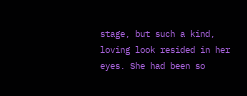stage, but such a kind, loving look resided in her eyes. She had been so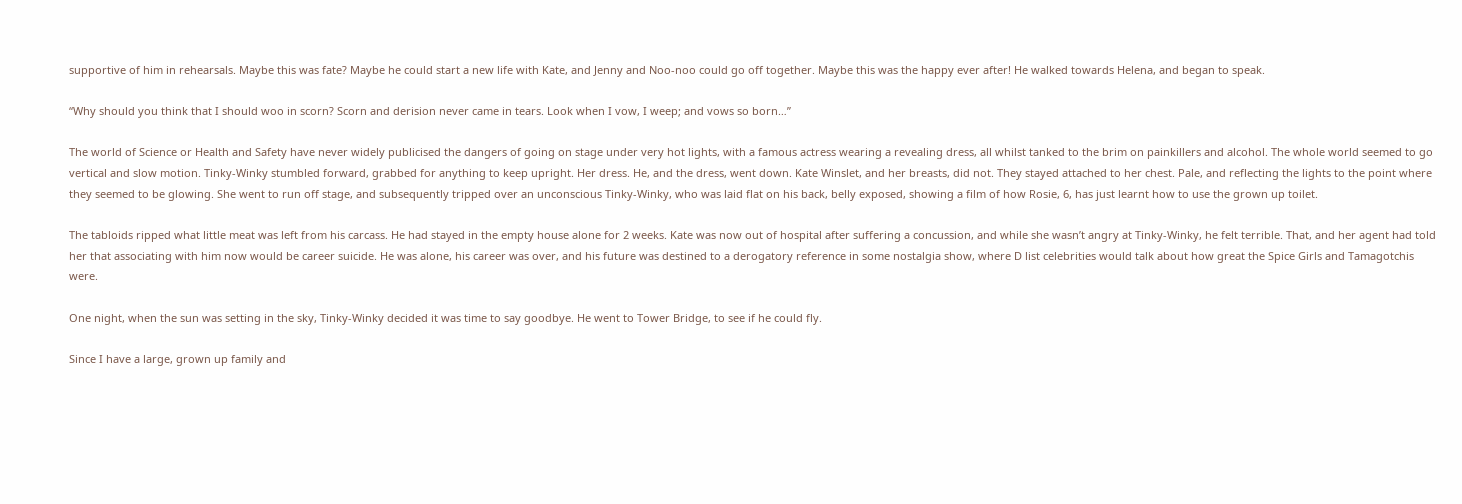supportive of him in rehearsals. Maybe this was fate? Maybe he could start a new life with Kate, and Jenny and Noo-noo could go off together. Maybe this was the happy ever after! He walked towards Helena, and began to speak.

“Why should you think that I should woo in scorn? Scorn and derision never came in tears. Look when I vow, I weep; and vows so born…”

The world of Science or Health and Safety have never widely publicised the dangers of going on stage under very hot lights, with a famous actress wearing a revealing dress, all whilst tanked to the brim on painkillers and alcohol. The whole world seemed to go vertical and slow motion. Tinky-Winky stumbled forward, grabbed for anything to keep upright. Her dress. He, and the dress, went down. Kate Winslet, and her breasts, did not. They stayed attached to her chest. Pale, and reflecting the lights to the point where they seemed to be glowing. She went to run off stage, and subsequently tripped over an unconscious Tinky-Winky, who was laid flat on his back, belly exposed, showing a film of how Rosie, 6, has just learnt how to use the grown up toilet.

The tabloids ripped what little meat was left from his carcass. He had stayed in the empty house alone for 2 weeks. Kate was now out of hospital after suffering a concussion, and while she wasn’t angry at Tinky-Winky, he felt terrible. That, and her agent had told her that associating with him now would be career suicide. He was alone, his career was over, and his future was destined to a derogatory reference in some nostalgia show, where D list celebrities would talk about how great the Spice Girls and Tamagotchis were.

One night, when the sun was setting in the sky, Tinky-Winky decided it was time to say goodbye. He went to Tower Bridge, to see if he could fly.

Since I have a large, grown up family and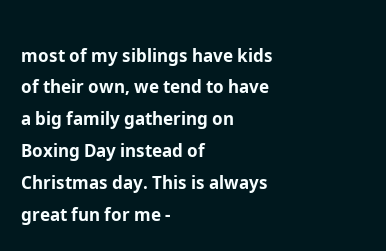most of my siblings have kids of their own, we tend to have a big family gathering on Boxing Day instead of Christmas day. This is always great fun for me -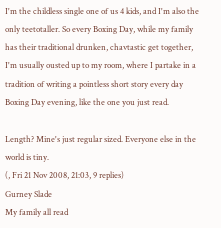I'm the childless single one of us 4 kids, and I'm also the only teetotaller. So every Boxing Day, while my family has their traditional drunken, chavtastic get together, I'm usually ousted up to my room, where I partake in a tradition of writing a pointless short story every day Boxing Day evening, like the one you just read.

Length? Mine's just regular sized. Everyone else in the world is tiny.
(, Fri 21 Nov 2008, 21:03, 9 replies)
Gurney Slade
My family all read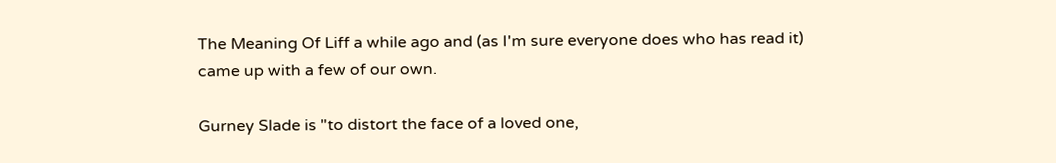The Meaning Of Liff a while ago and (as I'm sure everyone does who has read it) came up with a few of our own.

Gurney Slade is "to distort the face of a loved one,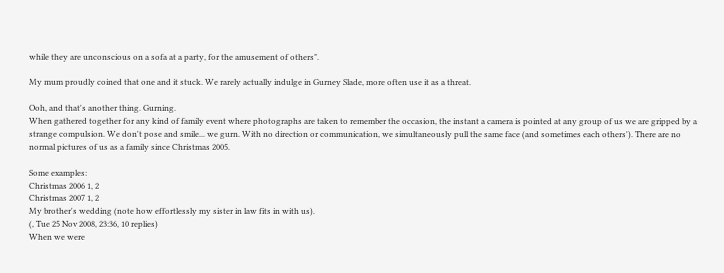while they are unconscious on a sofa at a party, for the amusement of others".

My mum proudly coined that one and it stuck. We rarely actually indulge in Gurney Slade, more often use it as a threat.

Ooh, and that's another thing. Gurning.
When gathered together for any kind of family event where photographs are taken to remember the occasion, the instant a camera is pointed at any group of us we are gripped by a strange compulsion. We don't pose and smile... we gurn. With no direction or communication, we simultaneously pull the same face (and sometimes each others'). There are no normal pictures of us as a family since Christmas 2005.

Some examples:
Christmas 2006 1, 2
Christmas 2007 1, 2
My brother's wedding (note how effortlessly my sister in law fits in with us).
(, Tue 25 Nov 2008, 23:36, 10 replies)
When we were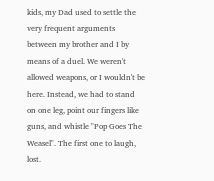kids, my Dad used to settle the very frequent arguments between my brother and I by means of a duel. We weren't allowed weapons, or I wouldn't be here. Instead, we had to stand on one leg, point our fingers like guns, and whistle "Pop Goes The Weasel". The first one to laugh, lost.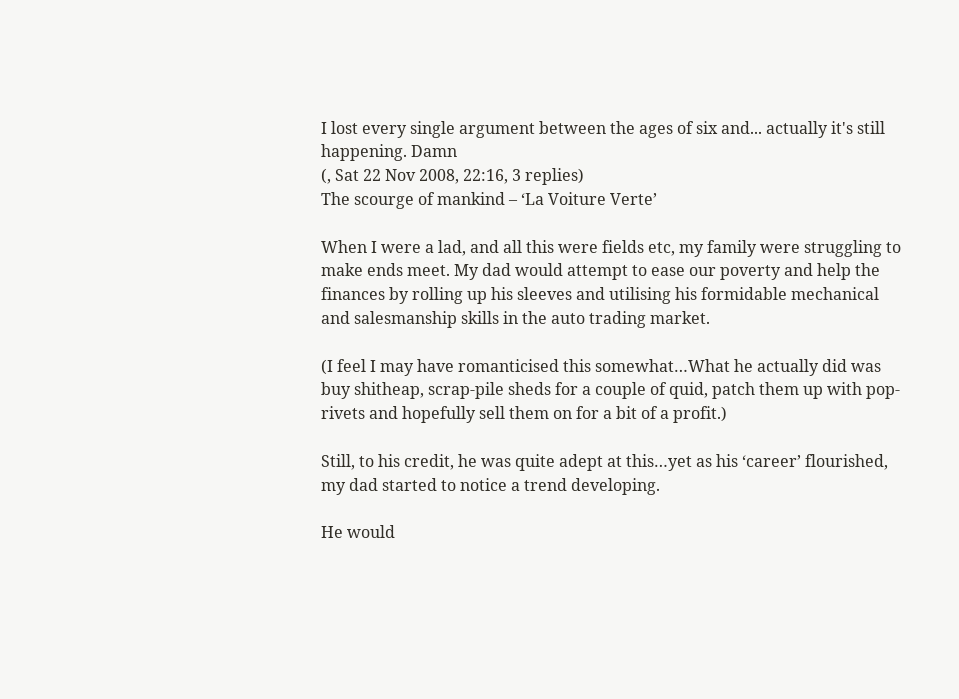I lost every single argument between the ages of six and... actually it's still happening. Damn
(, Sat 22 Nov 2008, 22:16, 3 replies)
The scourge of mankind – ‘La Voiture Verte’

When I were a lad, and all this were fields etc, my family were struggling to make ends meet. My dad would attempt to ease our poverty and help the finances by rolling up his sleeves and utilising his formidable mechanical and salesmanship skills in the auto trading market.

(I feel I may have romanticised this somewhat…What he actually did was buy shitheap, scrap-pile sheds for a couple of quid, patch them up with pop-rivets and hopefully sell them on for a bit of a profit.)

Still, to his credit, he was quite adept at this…yet as his ‘career’ flourished, my dad started to notice a trend developing.

He would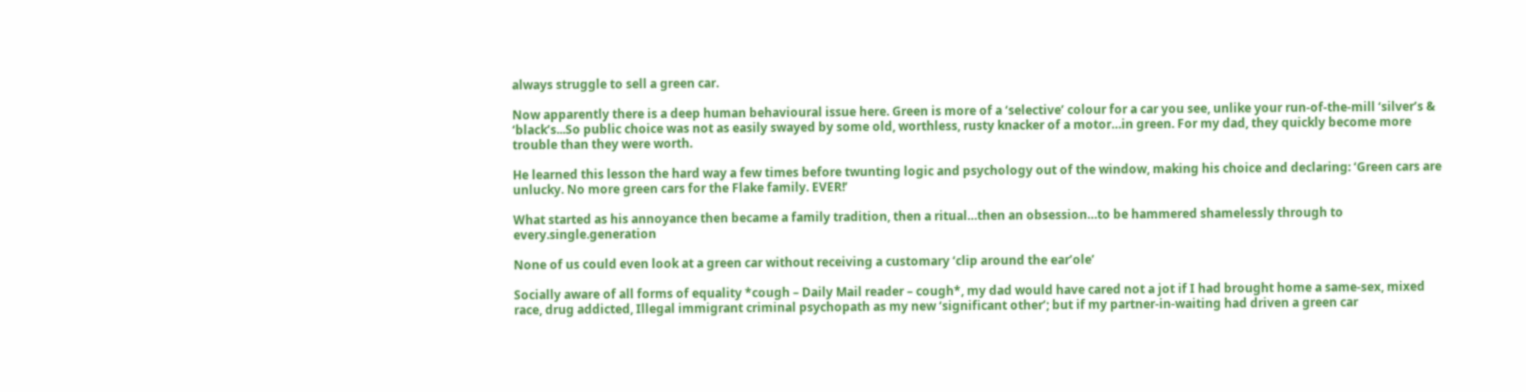always struggle to sell a green car.

Now apparently there is a deep human behavioural issue here. Green is more of a ‘selective’ colour for a car you see, unlike your run-of-the-mill ‘silver’s & ‘black’s...So public choice was not as easily swayed by some old, worthless, rusty knacker of a motor…in green. For my dad, they quickly become more trouble than they were worth.

He learned this lesson the hard way a few times before twunting logic and psychology out of the window, making his choice and declaring: ‘Green cars are unlucky. No more green cars for the Flake family. EVER!’

What started as his annoyance then became a family tradition, then a ritual…then an obsession…to be hammered shamelessly through to every.single.generation

None of us could even look at a green car without receiving a customary ‘clip around the ear’ole’

Socially aware of all forms of equality *cough – Daily Mail reader – cough*, my dad would have cared not a jot if I had brought home a same-sex, mixed race, drug addicted, Illegal immigrant criminal psychopath as my new ‘significant other’; but if my partner-in-waiting had driven a green car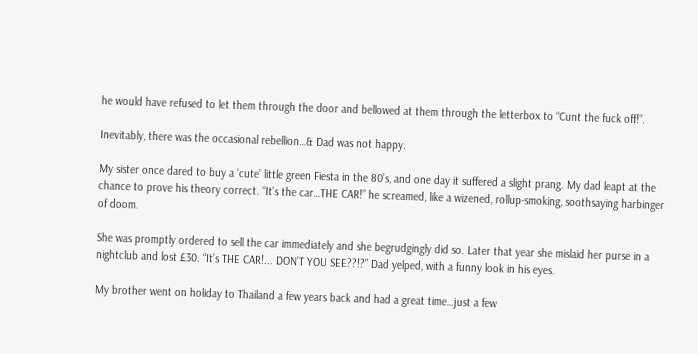he would have refused to let them through the door and bellowed at them through the letterbox to “Cunt the fuck off!”.

Inevitably, there was the occasional rebellion…& Dad was not happy.

My sister once dared to buy a ‘cute’ little green Fiesta in the 80’s, and one day it suffered a slight prang. My dad leapt at the chance to prove his theory correct. “It’s the car…THE CAR!” he screamed, like a wizened, rollup-smoking, soothsaying harbinger of doom.

She was promptly ordered to sell the car immediately and she begrudgingly did so. Later that year she mislaid her purse in a nightclub and lost £30. “It’s THE CAR!... DON’T YOU SEE??!?” Dad yelped, with a funny look in his eyes.

My brother went on holiday to Thailand a few years back and had a great time…just a few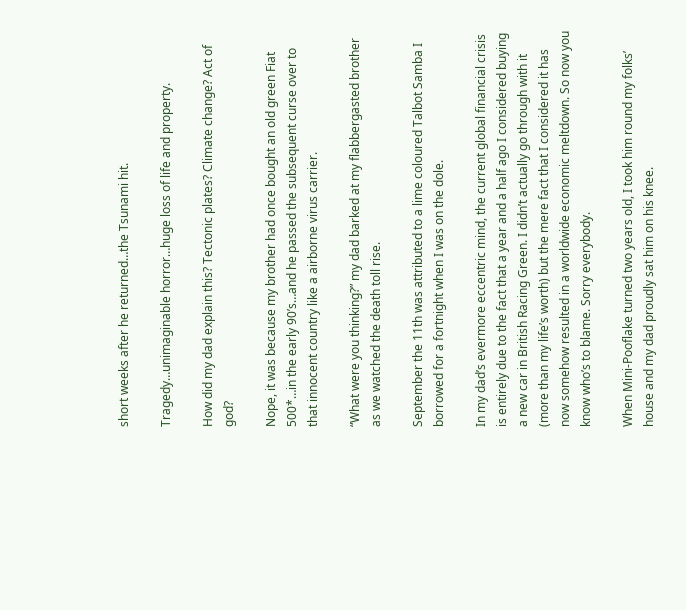short weeks after he returned…the Tsunami hit.

Tragedy…unimaginable horror…huge loss of life and property.

How did my dad explain this? Tectonic plates? Climate change? Act of god?

Nope, it was because my brother had once bought an old green Fiat 500*…in the early 90’s…and he passed the subsequent curse over to that innocent country like a airborne virus carrier.

“What were you thinking?” my dad barked at my flabbergasted brother as we watched the death toll rise.

September the 11th was attributed to a lime coloured Talbot Samba I borrowed for a fortnight when I was on the dole.

In my dad’s evermore eccentric mind, the current global financial crisis is entirely due to the fact that a year and a half ago I considered buying a new car in British Racing Green. I didn’t actually go through with it (more than my life’s worth) but the mere fact that I considered it has now somehow resulted in a worldwide economic meltdown. So now you know who’s to blame. Sorry everybody.

When Mini-Pooflake turned two years old, I took him round my folks’ house and my dad proudly sat him on his knee.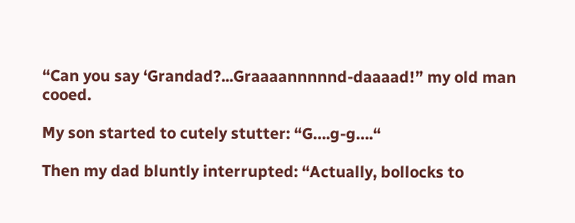“Can you say ‘Grandad?...Graaaannnnnd-daaaad!” my old man cooed.

My son started to cutely stutter: “G….g-g….“

Then my dad bluntly interrupted: “Actually, bollocks to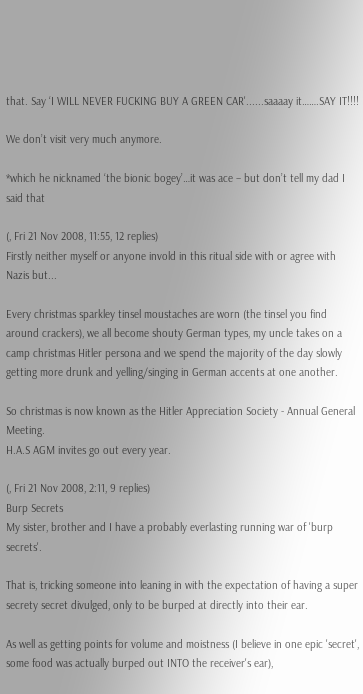that. Say ‘I WILL NEVER FUCKING BUY A GREEN CAR'......saaaay it…….SAY IT!!!!

We don’t visit very much anymore.

*which he nicknamed ‘the bionic bogey’…it was ace – but don’t tell my dad I said that

(, Fri 21 Nov 2008, 11:55, 12 replies)
Firstly neither myself or anyone invold in this ritual side with or agree with Nazis but...

Every christmas sparkley tinsel moustaches are worn (the tinsel you find around crackers), we all become shouty German types, my uncle takes on a camp christmas Hitler persona and we spend the majority of the day slowly getting more drunk and yelling/singing in German accents at one another.

So christmas is now known as the Hitler Appreciation Society - Annual General Meeting.
H.A.S AGM invites go out every year.

(, Fri 21 Nov 2008, 2:11, 9 replies)
Burp Secrets
My sister, brother and I have a probably everlasting running war of 'burp secrets'.

That is, tricking someone into leaning in with the expectation of having a super secrety secret divulged, only to be burped at directly into their ear.

As well as getting points for volume and moistness (I believe in one epic 'secret', some food was actually burped out INTO the receiver's ear),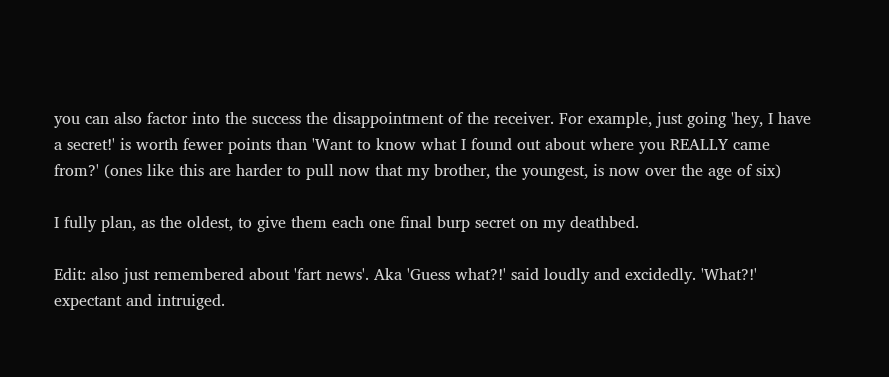you can also factor into the success the disappointment of the receiver. For example, just going 'hey, I have a secret!' is worth fewer points than 'Want to know what I found out about where you REALLY came from?' (ones like this are harder to pull now that my brother, the youngest, is now over the age of six)

I fully plan, as the oldest, to give them each one final burp secret on my deathbed.

Edit: also just remembered about 'fart news'. Aka 'Guess what?!' said loudly and excidedly. 'What?!' expectant and intruiged.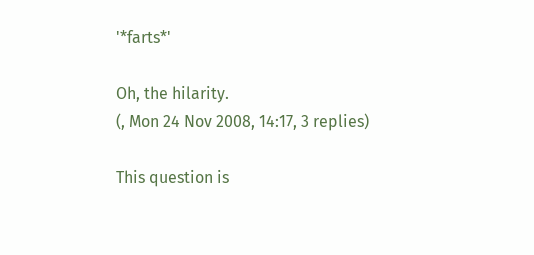'*farts*'

Oh, the hilarity.
(, Mon 24 Nov 2008, 14:17, 3 replies)

This question is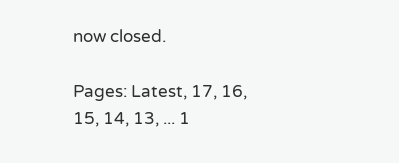now closed.

Pages: Latest, 17, 16, 15, 14, 13, ... 1